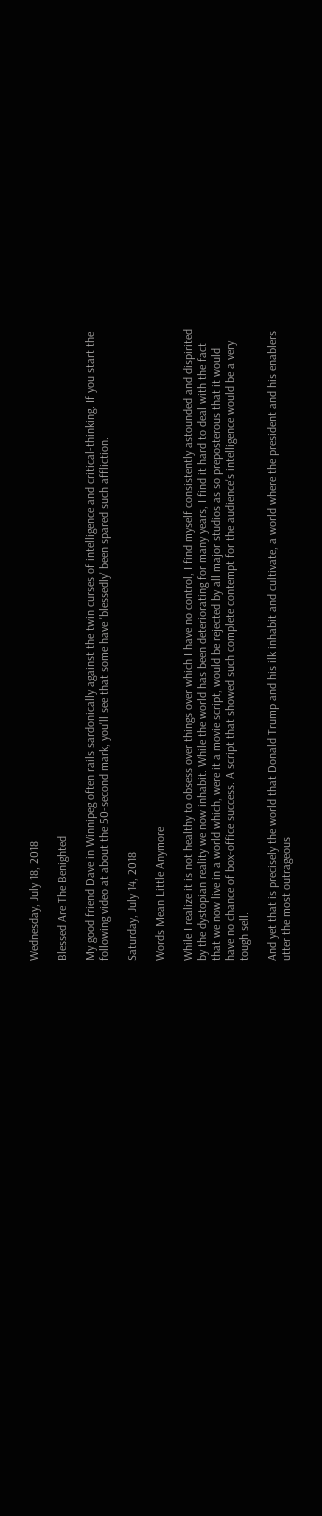Wednesday, July 18, 2018

Blessed Are The Benighted

My good friend Dave in Winnipeg often rails sardonically against the twin curses of intelligence and critical-thinking. If you start the following video at about the 50-second mark, you'll see that some have 'blessedly' been spared such affliction.

Saturday, July 14, 2018

Words Mean Little Anymore

While I realize it is not healthy to obsess over things over which I have no control, I find myself consistently astounded and dispirited by the dystopian reality we now inhabit. While the world has been deteriorating for many years, I find it hard to deal with the fact that we now live in a world which, were it a movie script, would be rejected by all major studios as so preposterous that it would have no chance of box-office success. A script that showed such complete contempt for the audience's intelligence would be a very tough sell.

And yet that is precisely the world that Donald Trump and his ilk inhabit and cultivate, a world where the president and his enablers utter the most outrageous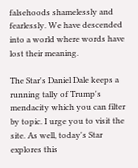falsehoods shamelessly and fearlessly. We have descended into a world where words have lost their meaning.

The Star's Daniel Dale keeps a running tally of Trump's mendacity which you can filter by topic. I urge you to visit the site. As well, today's Star explores this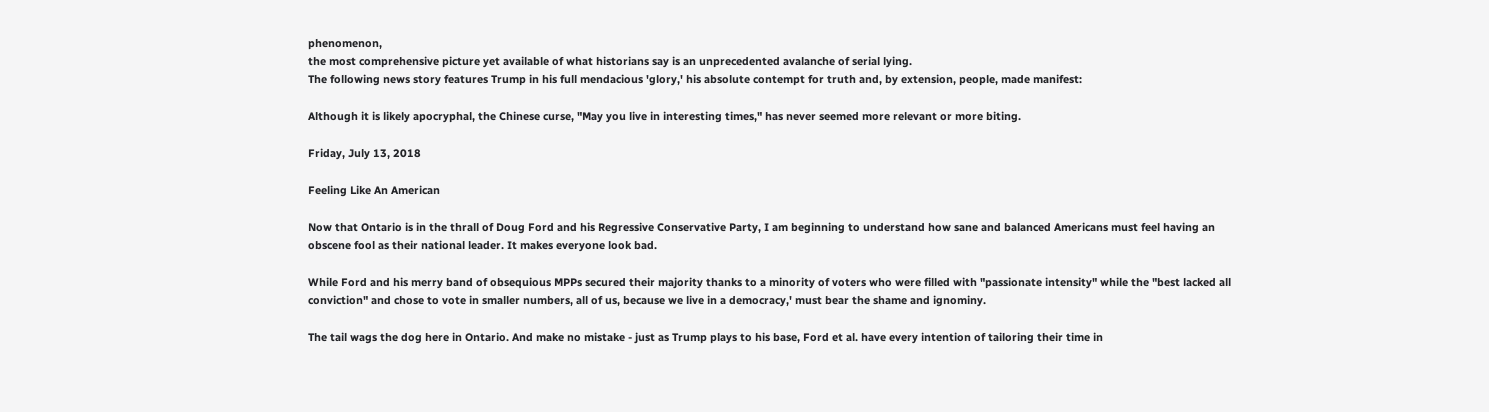phenomenon,
the most comprehensive picture yet available of what historians say is an unprecedented avalanche of serial lying.
The following news story features Trump in his full mendacious 'glory,' his absolute contempt for truth and, by extension, people, made manifest:

Although it is likely apocryphal, the Chinese curse, "May you live in interesting times," has never seemed more relevant or more biting.

Friday, July 13, 2018

Feeling Like An American

Now that Ontario is in the thrall of Doug Ford and his Regressive Conservative Party, I am beginning to understand how sane and balanced Americans must feel having an obscene fool as their national leader. It makes everyone look bad.

While Ford and his merry band of obsequious MPPs secured their majority thanks to a minority of voters who were filled with "passionate intensity" while the "best lacked all conviction" and chose to vote in smaller numbers, all of us, because we live in a democracy,' must bear the shame and ignominy.

The tail wags the dog here in Ontario. And make no mistake - just as Trump plays to his base, Ford et al. have every intention of tailoring their time in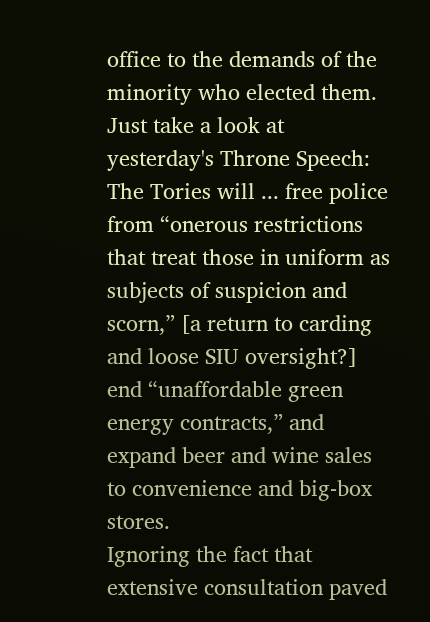office to the demands of the minority who elected them. Just take a look at yesterday's Throne Speech:
The Tories will ... free police from “onerous restrictions that treat those in uniform as subjects of suspicion and scorn,” [a return to carding and loose SIU oversight?] end “unaffordable green energy contracts,” and expand beer and wine sales to convenience and big-box stores.
Ignoring the fact that extensive consultation paved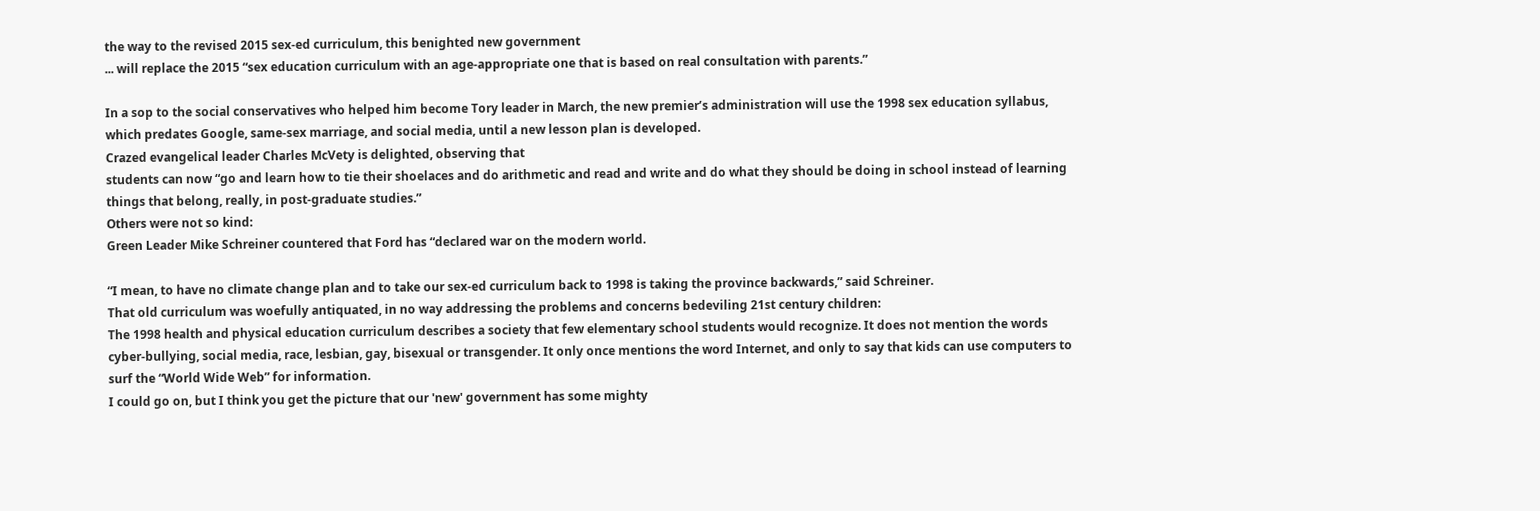the way to the revised 2015 sex-ed curriculum, this benighted new government
... will replace the 2015 “sex education curriculum with an age-appropriate one that is based on real consultation with parents.”

In a sop to the social conservatives who helped him become Tory leader in March, the new premier’s administration will use the 1998 sex education syllabus, which predates Google, same-sex marriage, and social media, until a new lesson plan is developed.
Crazed evangelical leader Charles McVety is delighted, observing that
students can now “go and learn how to tie their shoelaces and do arithmetic and read and write and do what they should be doing in school instead of learning things that belong, really, in post-graduate studies.”
Others were not so kind:
Green Leader Mike Schreiner countered that Ford has “declared war on the modern world.

“I mean, to have no climate change plan and to take our sex-ed curriculum back to 1998 is taking the province backwards,” said Schreiner.
That old curriculum was woefully antiquated, in no way addressing the problems and concerns bedeviling 21st century children:
The 1998 health and physical education curriculum describes a society that few elementary school students would recognize. It does not mention the words cyber-bullying, social media, race, lesbian, gay, bisexual or transgender. It only once mentions the word Internet, and only to say that kids can use computers to surf the “World Wide Web” for information.
I could go on, but I think you get the picture that our 'new' government has some mighty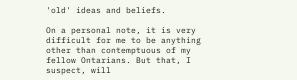'old' ideas and beliefs.

On a personal note, it is very difficult for me to be anything other than contemptuous of my fellow Ontarians. But that, I suspect, will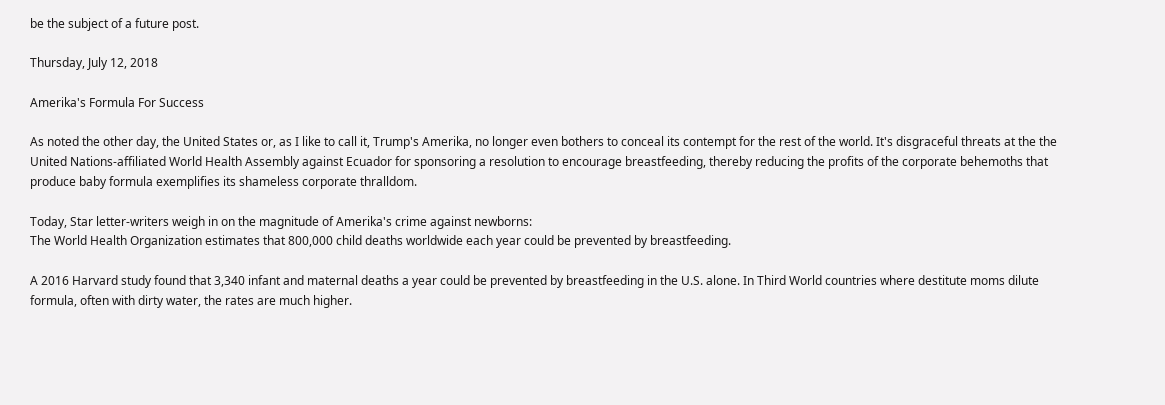be the subject of a future post.

Thursday, July 12, 2018

Amerika's Formula For Success

As noted the other day, the United States or, as I like to call it, Trump's Amerika, no longer even bothers to conceal its contempt for the rest of the world. It's disgraceful threats at the the United Nations-affiliated World Health Assembly against Ecuador for sponsoring a resolution to encourage breastfeeding, thereby reducing the profits of the corporate behemoths that produce baby formula exemplifies its shameless corporate thralldom.

Today, Star letter-writers weigh in on the magnitude of Amerika's crime against newborns:
The World Health Organization estimates that 800,000 child deaths worldwide each year could be prevented by breastfeeding.

A 2016 Harvard study found that 3,340 infant and maternal deaths a year could be prevented by breastfeeding in the U.S. alone. In Third World countries where destitute moms dilute formula, often with dirty water, the rates are much higher.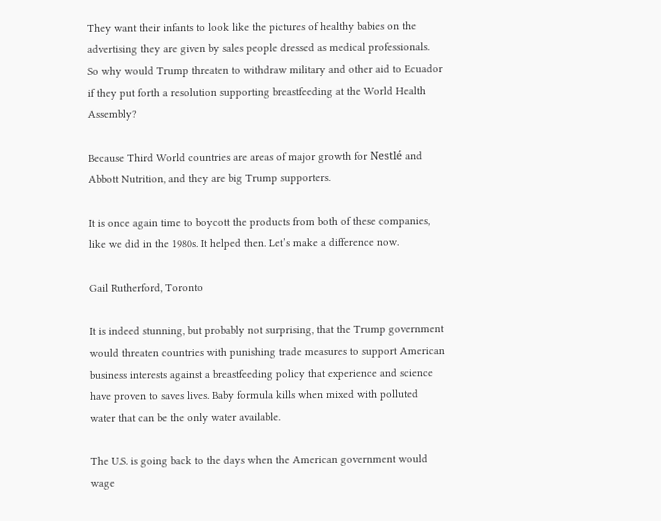They want their infants to look like the pictures of healthy babies on the advertising they are given by sales people dressed as medical professionals. So why would Trump threaten to withdraw military and other aid to Ecuador if they put forth a resolution supporting breastfeeding at the World Health Assembly?

Because Third World countries are areas of major growth for Nestlé and Abbott Nutrition, and they are big Trump supporters.

It is once again time to boycott the products from both of these companies, like we did in the 1980s. It helped then. Let’s make a difference now.

Gail Rutherford, Toronto

It is indeed stunning, but probably not surprising, that the Trump government would threaten countries with punishing trade measures to support American business interests against a breastfeeding policy that experience and science have proven to saves lives. Baby formula kills when mixed with polluted water that can be the only water available.

The U.S. is going back to the days when the American government would wage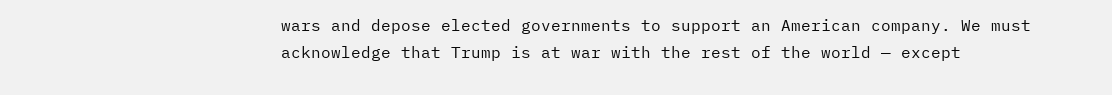wars and depose elected governments to support an American company. We must acknowledge that Trump is at war with the rest of the world — except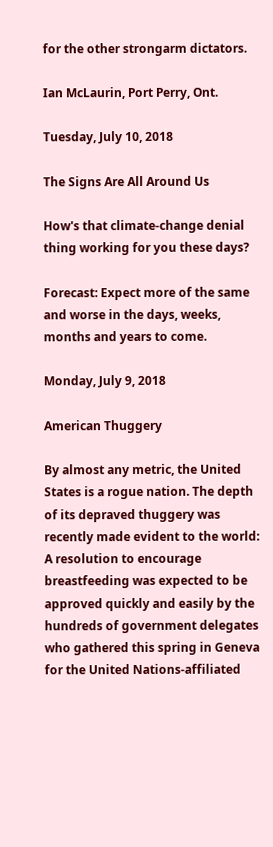for the other strongarm dictators.

Ian McLaurin, Port Perry, Ont.

Tuesday, July 10, 2018

The Signs Are All Around Us

How's that climate-change denial thing working for you these days?

Forecast: Expect more of the same and worse in the days, weeks, months and years to come.

Monday, July 9, 2018

American Thuggery

By almost any metric, the United States is a rogue nation. The depth of its depraved thuggery was recently made evident to the world:
A resolution to encourage breastfeeding was expected to be approved quickly and easily by the hundreds of government delegates who gathered this spring in Geneva for the United Nations-affiliated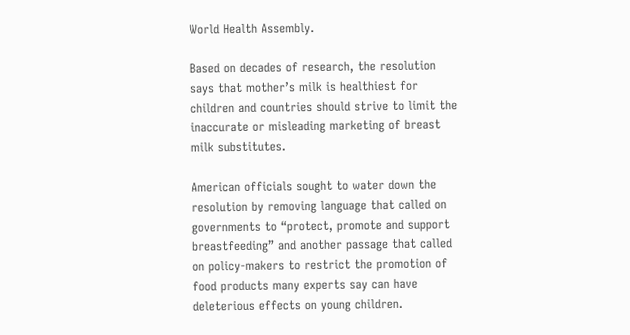World Health Assembly.

Based on decades of research, the resolution says that mother’s milk is healthiest for children and countries should strive to limit the inaccurate or misleading marketing of breast milk substitutes.

American officials sought to water down the resolution by removing language that called on governments to “protect, promote and support breastfeeding” and another passage that called on policy-makers to restrict the promotion of food products many experts say can have deleterious effects on young children.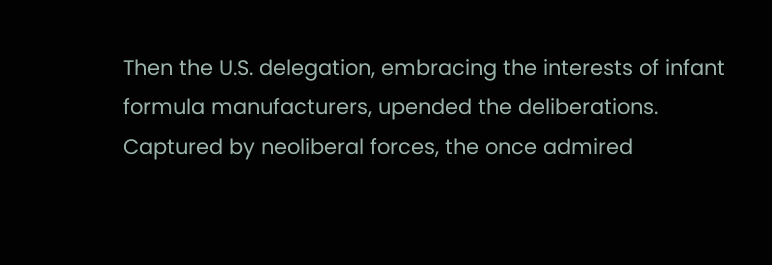Then the U.S. delegation, embracing the interests of infant formula manufacturers, upended the deliberations.
Captured by neoliberal forces, the once admired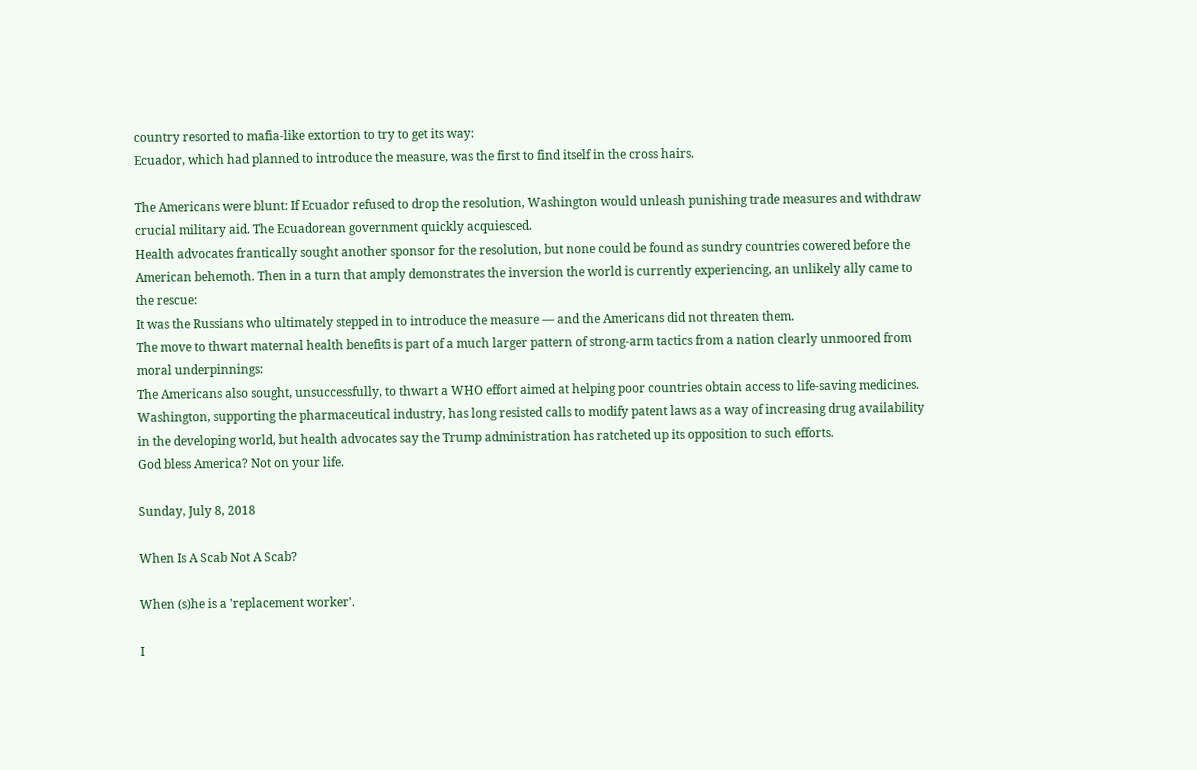country resorted to mafia-like extortion to try to get its way:
Ecuador, which had planned to introduce the measure, was the first to find itself in the cross hairs.

The Americans were blunt: If Ecuador refused to drop the resolution, Washington would unleash punishing trade measures and withdraw crucial military aid. The Ecuadorean government quickly acquiesced.
Health advocates frantically sought another sponsor for the resolution, but none could be found as sundry countries cowered before the American behemoth. Then in a turn that amply demonstrates the inversion the world is currently experiencing, an unlikely ally came to the rescue:
It was the Russians who ultimately stepped in to introduce the measure — and the Americans did not threaten them.
The move to thwart maternal health benefits is part of a much larger pattern of strong-arm tactics from a nation clearly unmoored from moral underpinnings:
The Americans also sought, unsuccessfully, to thwart a WHO effort aimed at helping poor countries obtain access to life-saving medicines. Washington, supporting the pharmaceutical industry, has long resisted calls to modify patent laws as a way of increasing drug availability in the developing world, but health advocates say the Trump administration has ratcheted up its opposition to such efforts.
God bless America? Not on your life.

Sunday, July 8, 2018

When Is A Scab Not A Scab?

When (s)he is a 'replacement worker'.

I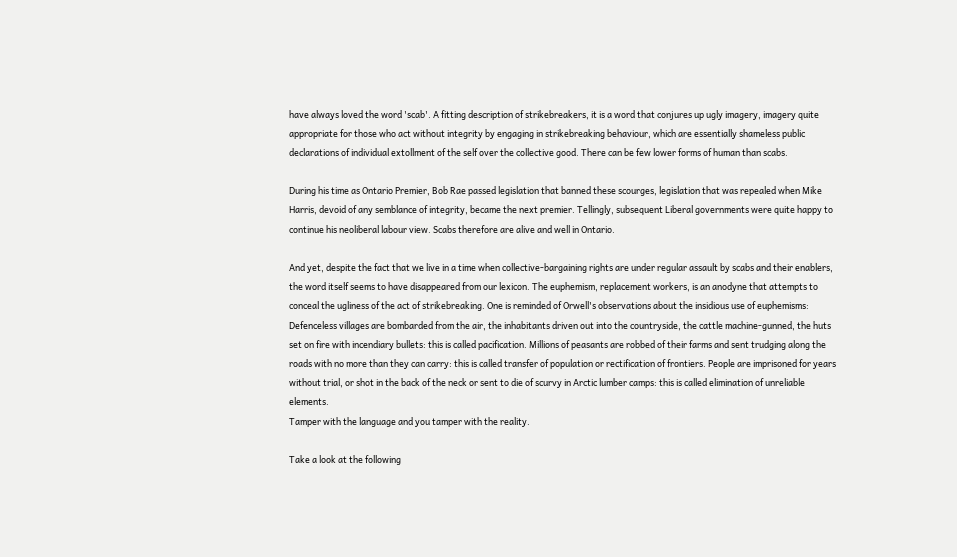have always loved the word 'scab'. A fitting description of strikebreakers, it is a word that conjures up ugly imagery, imagery quite appropriate for those who act without integrity by engaging in strikebreaking behaviour, which are essentially shameless public declarations of individual extollment of the self over the collective good. There can be few lower forms of human than scabs.

During his time as Ontario Premier, Bob Rae passed legislation that banned these scourges, legislation that was repealed when Mike Harris, devoid of any semblance of integrity, became the next premier. Tellingly, subsequent Liberal governments were quite happy to continue his neoliberal labour view. Scabs therefore are alive and well in Ontario.

And yet, despite the fact that we live in a time when collective-bargaining rights are under regular assault by scabs and their enablers, the word itself seems to have disappeared from our lexicon. The euphemism, replacement workers, is an anodyne that attempts to conceal the ugliness of the act of strikebreaking. One is reminded of Orwell's observations about the insidious use of euphemisms:
Defenceless villages are bombarded from the air, the inhabitants driven out into the countryside, the cattle machine-gunned, the huts set on fire with incendiary bullets: this is called pacification. Millions of peasants are robbed of their farms and sent trudging along the roads with no more than they can carry: this is called transfer of population or rectification of frontiers. People are imprisoned for years without trial, or shot in the back of the neck or sent to die of scurvy in Arctic lumber camps: this is called elimination of unreliable elements.
Tamper with the language and you tamper with the reality.

Take a look at the following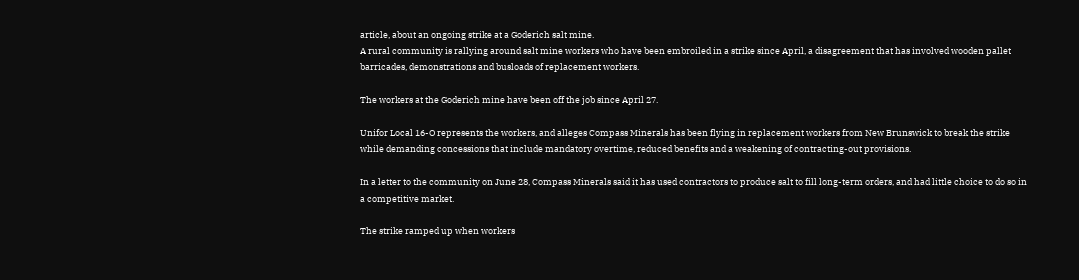article, about an ongoing strike at a Goderich salt mine.
A rural community is rallying around salt mine workers who have been embroiled in a strike since April, a disagreement that has involved wooden pallet barricades, demonstrations and busloads of replacement workers.

The workers at the Goderich mine have been off the job since April 27.

Unifor Local 16-O represents the workers, and alleges Compass Minerals has been flying in replacement workers from New Brunswick to break the strike while demanding concessions that include mandatory overtime, reduced benefits and a weakening of contracting-out provisions.

In a letter to the community on June 28, Compass Minerals said it has used contractors to produce salt to fill long-term orders, and had little choice to do so in a competitive market.

The strike ramped up when workers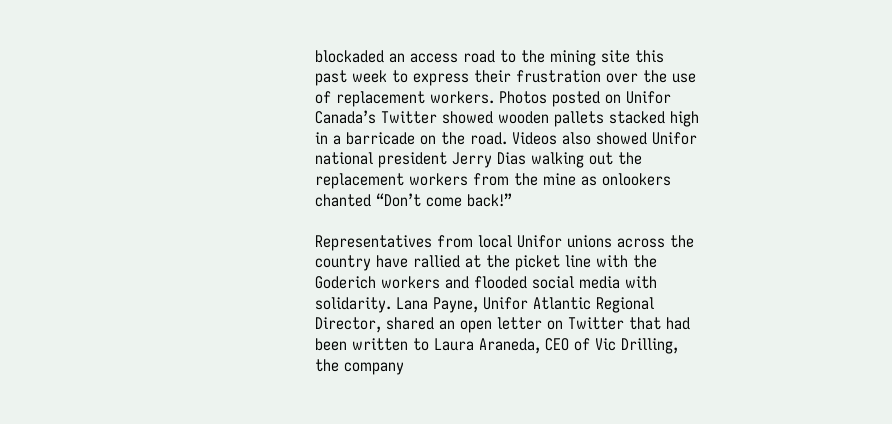blockaded an access road to the mining site this past week to express their frustration over the use of replacement workers. Photos posted on Unifor Canada’s Twitter showed wooden pallets stacked high in a barricade on the road. Videos also showed Unifor national president Jerry Dias walking out the replacement workers from the mine as onlookers chanted “Don’t come back!”

Representatives from local Unifor unions across the country have rallied at the picket line with the Goderich workers and flooded social media with solidarity. Lana Payne, Unifor Atlantic Regional Director, shared an open letter on Twitter that had been written to Laura Araneda, CEO of Vic Drilling, the company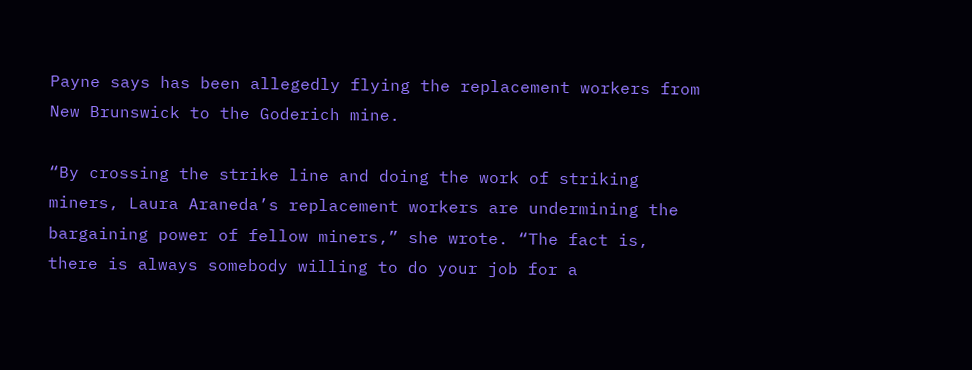Payne says has been allegedly flying the replacement workers from New Brunswick to the Goderich mine.

“By crossing the strike line and doing the work of striking miners, Laura Araneda’s replacement workers are undermining the bargaining power of fellow miners,” she wrote. “The fact is, there is always somebody willing to do your job for a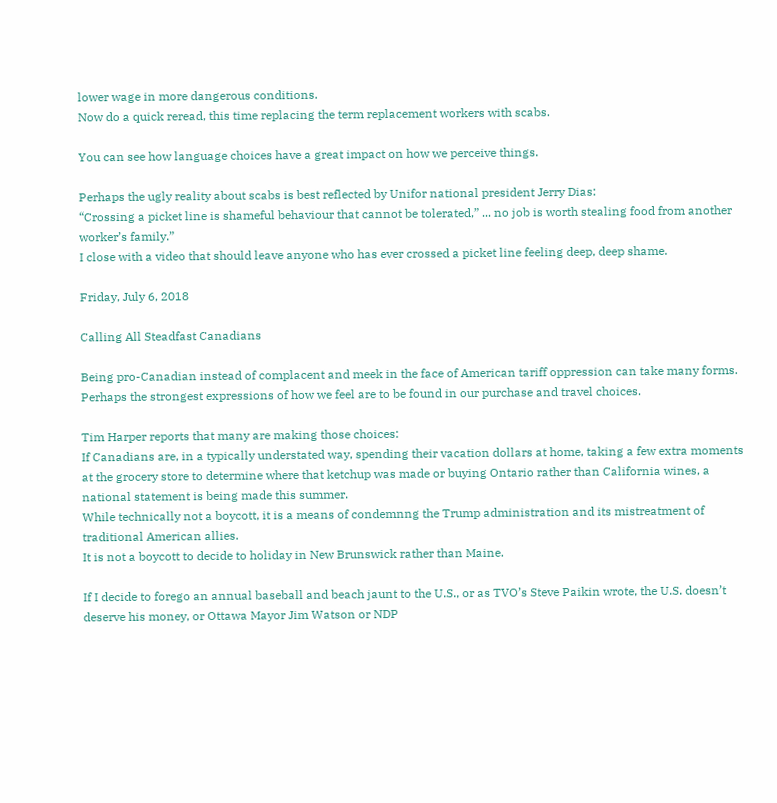lower wage in more dangerous conditions.
Now do a quick reread, this time replacing the term replacement workers with scabs.

You can see how language choices have a great impact on how we perceive things.

Perhaps the ugly reality about scabs is best reflected by Unifor national president Jerry Dias:
“Crossing a picket line is shameful behaviour that cannot be tolerated,” ... no job is worth stealing food from another worker’s family.”
I close with a video that should leave anyone who has ever crossed a picket line feeling deep, deep shame.

Friday, July 6, 2018

Calling All Steadfast Canadians

Being pro-Canadian instead of complacent and meek in the face of American tariff oppression can take many forms. Perhaps the strongest expressions of how we feel are to be found in our purchase and travel choices.

Tim Harper reports that many are making those choices:
If Canadians are, in a typically understated way, spending their vacation dollars at home, taking a few extra moments at the grocery store to determine where that ketchup was made or buying Ontario rather than California wines, a national statement is being made this summer.
While technically not a boycott, it is a means of condemnng the Trump administration and its mistreatment of traditional American allies.
It is not a boycott to decide to holiday in New Brunswick rather than Maine.

If I decide to forego an annual baseball and beach jaunt to the U.S., or as TVO’s Steve Paikin wrote, the U.S. doesn’t deserve his money, or Ottawa Mayor Jim Watson or NDP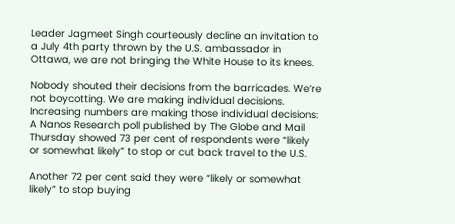Leader Jagmeet Singh courteously decline an invitation to a July 4th party thrown by the U.S. ambassador in Ottawa, we are not bringing the White House to its knees.

Nobody shouted their decisions from the barricades. We’re not boycotting. We are making individual decisions.
Increasing numbers are making those individual decisions:
A Nanos Research poll published by The Globe and Mail Thursday showed 73 per cent of respondents were “likely or somewhat likely” to stop or cut back travel to the U.S.

Another 72 per cent said they were “likely or somewhat likely” to stop buying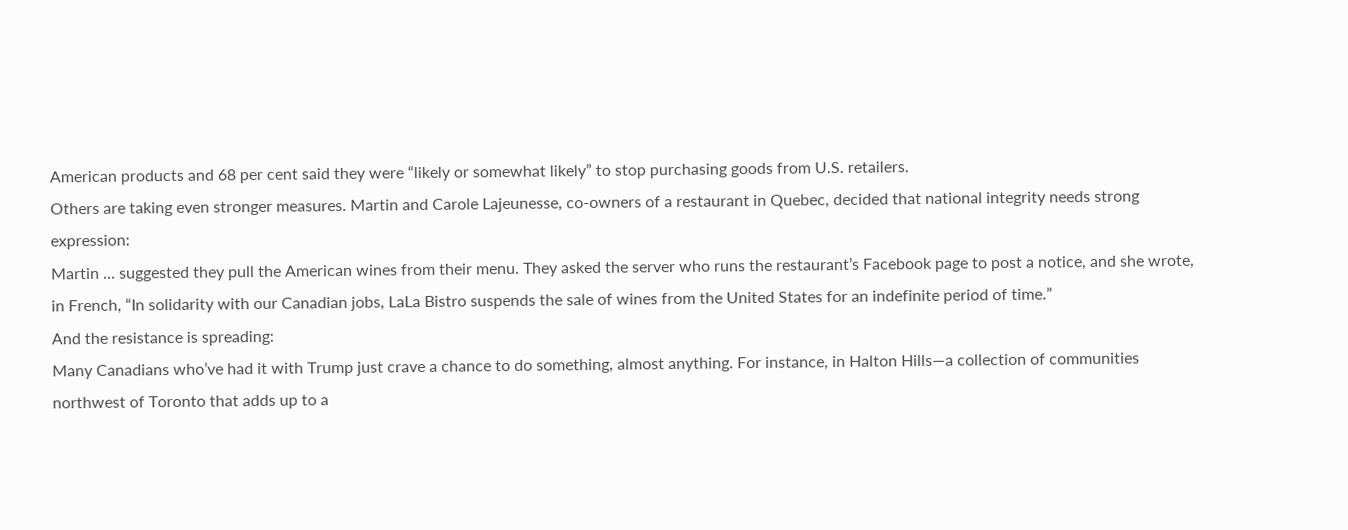American products and 68 per cent said they were “likely or somewhat likely” to stop purchasing goods from U.S. retailers.
Others are taking even stronger measures. Martin and Carole Lajeunesse, co-owners of a restaurant in Quebec, decided that national integrity needs strong expression:
Martin ... suggested they pull the American wines from their menu. They asked the server who runs the restaurant’s Facebook page to post a notice, and she wrote, in French, “In solidarity with our Canadian jobs, LaLa Bistro suspends the sale of wines from the United States for an indefinite period of time.”
And the resistance is spreading:
Many Canadians who’ve had it with Trump just crave a chance to do something, almost anything. For instance, in Halton Hills—a collection of communities northwest of Toronto that adds up to a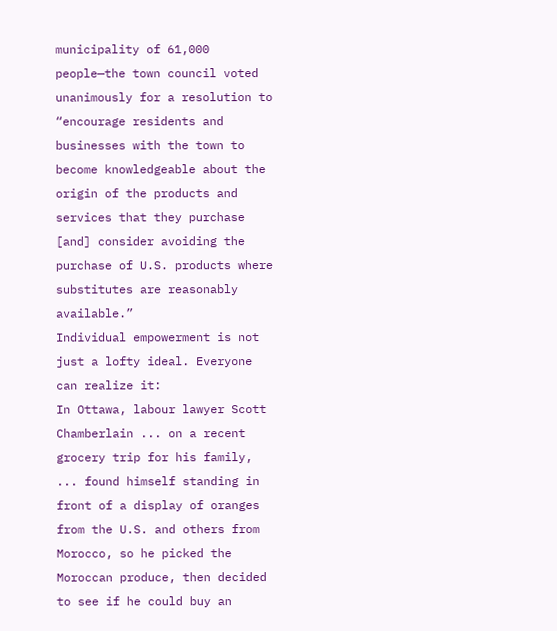municipality of 61,000 people—the town council voted unanimously for a resolution to “encourage residents and businesses with the town to become knowledgeable about the origin of the products and services that they purchase [and] consider avoiding the purchase of U.S. products where substitutes are reasonably available.”
Individual empowerment is not just a lofty ideal. Everyone can realize it:
In Ottawa, labour lawyer Scott Chamberlain ... on a recent grocery trip for his family, ... found himself standing in front of a display of oranges from the U.S. and others from Morocco, so he picked the Moroccan produce, then decided to see if he could buy an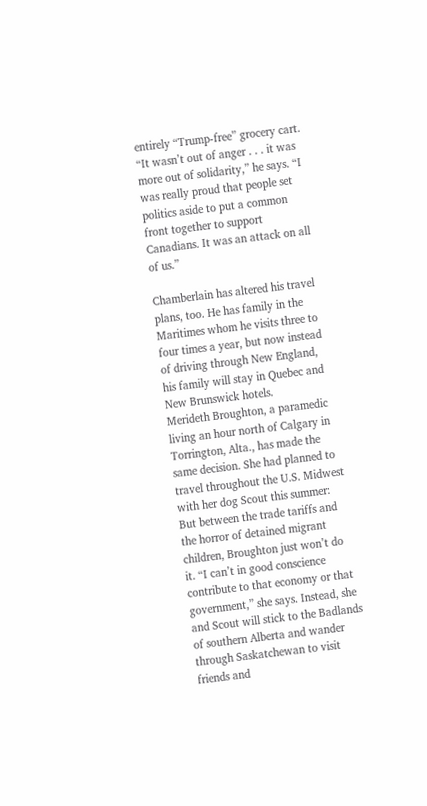entirely “Trump-free” grocery cart. “It wasn’t out of anger . . . it was more out of solidarity,” he says. “I was really proud that people set politics aside to put a common front together to support Canadians. It was an attack on all of us.”

Chamberlain has altered his travel plans, too. He has family in the Maritimes whom he visits three to four times a year, but now instead of driving through New England, his family will stay in Quebec and New Brunswick hotels.
Merideth Broughton, a paramedic living an hour north of Calgary in Torrington, Alta., has made the same decision. She had planned to travel throughout the U.S. Midwest with her dog Scout this summer:
But between the trade tariffs and the horror of detained migrant children, Broughton just won’t do it. “I can’t in good conscience contribute to that economy or that government,” she says. Instead, she and Scout will stick to the Badlands of southern Alberta and wander through Saskatchewan to visit friends and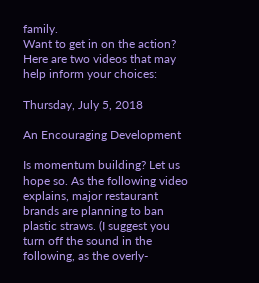family.
Want to get in on the action? Here are two videos that may help inform your choices:

Thursday, July 5, 2018

An Encouraging Development

Is momentum building? Let us hope so. As the following video explains, major restaurant brands are planning to ban plastic straws. (I suggest you turn off the sound in the following, as the overly-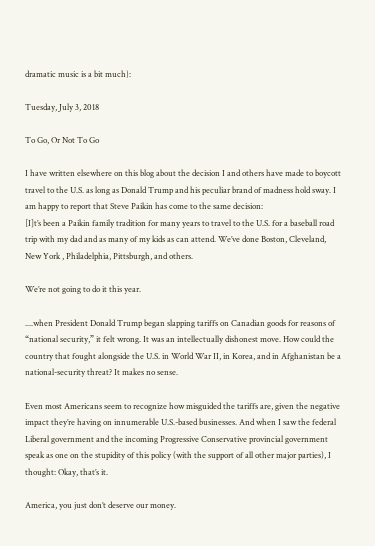dramatic music is a bit much}:

Tuesday, July 3, 2018

To Go, Or Not To Go

I have written elsewhere on this blog about the decision I and others have made to boycott travel to the U.S. as long as Donald Trump and his peculiar brand of madness hold sway. I am happy to report that Steve Paikin has come to the same decision:
[I]t’s been a Paikin family tradition for many years to travel to the U.S. for a baseball road trip with my dad and as many of my kids as can attend. We’ve done Boston, Cleveland, New York , Philadelphia, Pittsburgh, and others.

We’re not going to do it this year.

....when President Donald Trump began slapping tariffs on Canadian goods for reasons of “national security,” it felt wrong. It was an intellectually dishonest move. How could the country that fought alongside the U.S. in World War II, in Korea, and in Afghanistan be a national-security threat? It makes no sense.

Even most Americans seem to recognize how misguided the tariffs are, given the negative impact they’re having on innumerable U.S.-based businesses. And when I saw the federal Liberal government and the incoming Progressive Conservative provincial government speak as one on the stupidity of this policy (with the support of all other major parties), I thought: Okay, that’s it.

America, you just don’t deserve our money.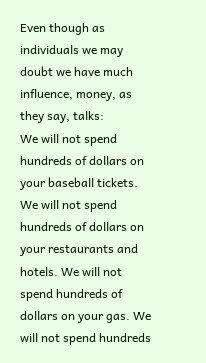Even though as individuals we may doubt we have much influence, money, as they say, talks:
We will not spend hundreds of dollars on your baseball tickets. We will not spend hundreds of dollars on your restaurants and hotels. We will not spend hundreds of dollars on your gas. We will not spend hundreds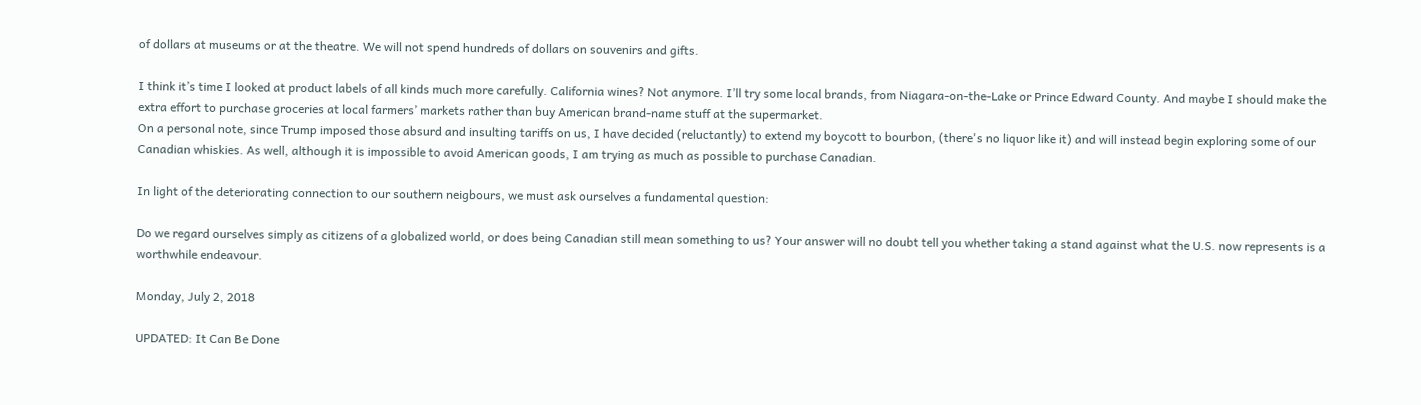of dollars at museums or at the theatre. We will not spend hundreds of dollars on souvenirs and gifts.

I think it’s time I looked at product labels of all kinds much more carefully. California wines? Not anymore. I’ll try some local brands, from Niagara-on-the-Lake or Prince Edward County. And maybe I should make the extra effort to purchase groceries at local farmers’ markets rather than buy American brand-name stuff at the supermarket.
On a personal note, since Trump imposed those absurd and insulting tariffs on us, I have decided (reluctantly) to extend my boycott to bourbon, (there's no liquor like it) and will instead begin exploring some of our Canadian whiskies. As well, although it is impossible to avoid American goods, I am trying as much as possible to purchase Canadian.

In light of the deteriorating connection to our southern neigbours, we must ask ourselves a fundamental question:

Do we regard ourselves simply as citizens of a globalized world, or does being Canadian still mean something to us? Your answer will no doubt tell you whether taking a stand against what the U.S. now represents is a worthwhile endeavour.

Monday, July 2, 2018

UPDATED: It Can Be Done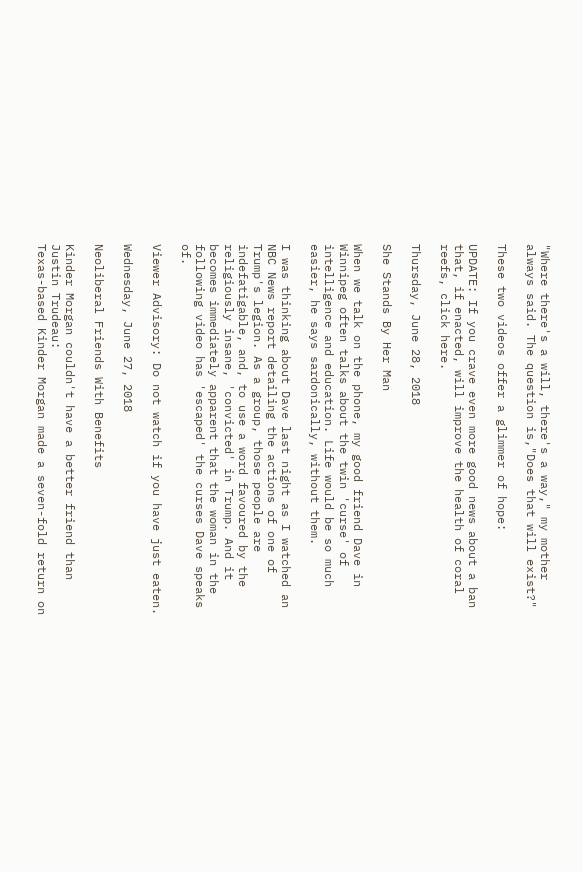"Where there's a will, there's a way," my mother always said. The question is,"Does that will exist?"

These two videos offer a glimmer of hope:

UPDATE: If you crave even more good news about a ban that, if enacted, will improve the health of coral reefs, click here.

Thursday, June 28, 2018

She Stands By Her Man

When we talk on the phone, my good friend Dave in Winnipeg often talks about the twin 'curse' of intelligence and education. Life would be so much easier, he says sardonically, without them.

I was thinking about Dave last night as I watched an NBC News report detailing the actions of one of Trump's legion. As a group, those people are indefatigable, and, to use a word favoured by the religiously insane, 'convicted' in Trump. And it becomes immediately apparent that the woman in the following video has 'escaped' the curses Dave speaks of.

Viewer Advisory: Do not watch if you have just eaten.

Wednesday, June 27, 2018

Neoliberal Friends With Benefits

Kinder Morgan couldn't have a better friend than Justin Trudeau:
Texas-based Kinder Morgan made a seven-fold return on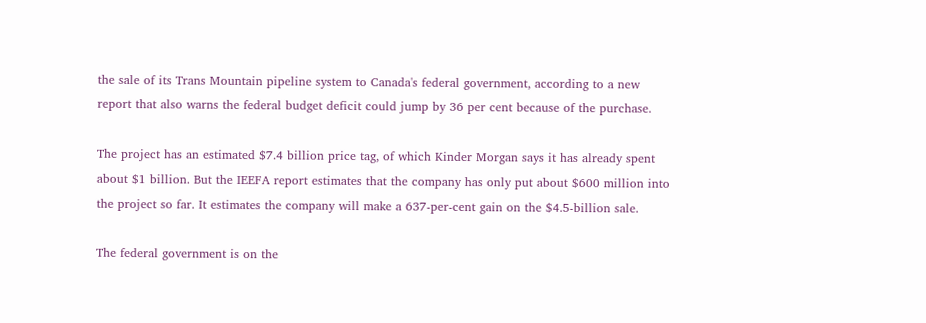the sale of its Trans Mountain pipeline system to Canada's federal government, according to a new report that also warns the federal budget deficit could jump by 36 per cent because of the purchase.

The project has an estimated $7.4 billion price tag, of which Kinder Morgan says it has already spent about $1 billion. But the IEEFA report estimates that the company has only put about $600 million into the project so far. It estimates the company will make a 637-per-cent gain on the $4.5-billion sale.

The federal government is on the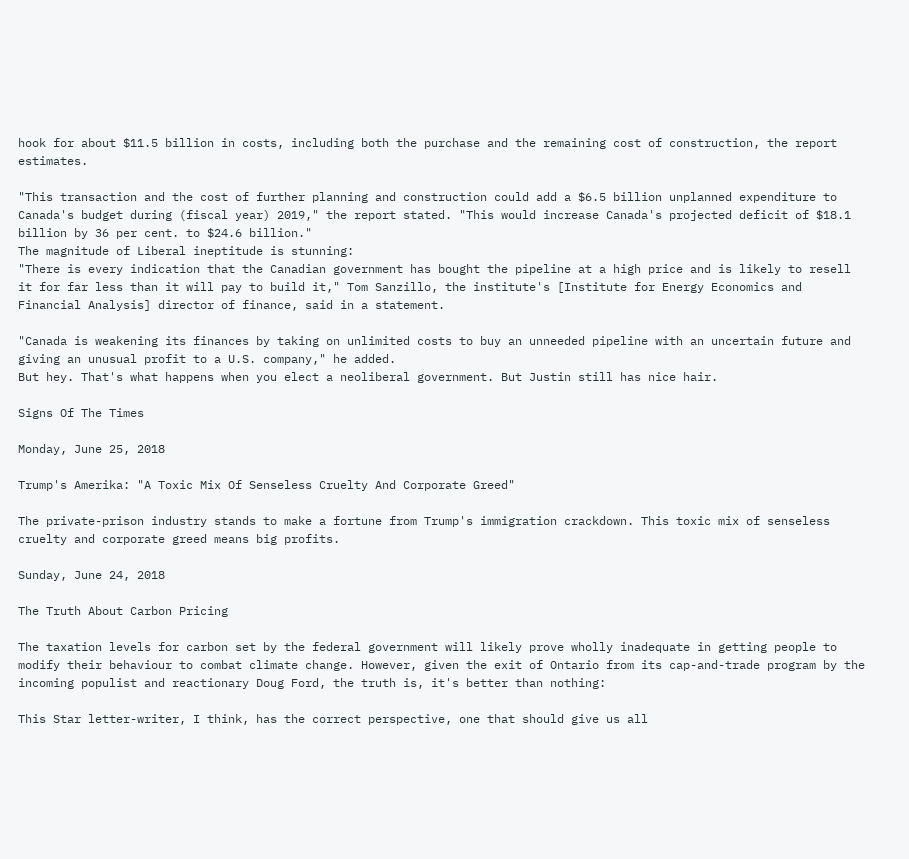hook for about $11.5 billion in costs, including both the purchase and the remaining cost of construction, the report estimates.

"This transaction and the cost of further planning and construction could add a $6.5 billion unplanned expenditure to Canada's budget during (fiscal year) 2019," the report stated. "This would increase Canada's projected deficit of $18.1 billion by 36 per cent. to $24.6 billion."
The magnitude of Liberal ineptitude is stunning:
"There is every indication that the Canadian government has bought the pipeline at a high price and is likely to resell it for far less than it will pay to build it," Tom Sanzillo, the institute's [Institute for Energy Economics and Financial Analysis] director of finance, said in a statement.

"Canada is weakening its finances by taking on unlimited costs to buy an unneeded pipeline with an uncertain future and giving an unusual profit to a U.S. company," he added.
But hey. That's what happens when you elect a neoliberal government. But Justin still has nice hair.

Signs Of The Times

Monday, June 25, 2018

Trump's Amerika: "A Toxic Mix Of Senseless Cruelty And Corporate Greed"

The private-prison industry stands to make a fortune from Trump's immigration crackdown. This toxic mix of senseless cruelty and corporate greed means big profits.

Sunday, June 24, 2018

The Truth About Carbon Pricing

The taxation levels for carbon set by the federal government will likely prove wholly inadequate in getting people to modify their behaviour to combat climate change. However, given the exit of Ontario from its cap-and-trade program by the incoming populist and reactionary Doug Ford, the truth is, it's better than nothing:

This Star letter-writer, I think, has the correct perspective, one that should give us all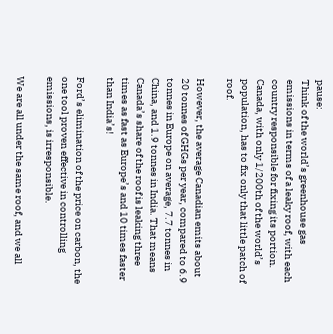pause:
Think of the world’s greenhouse gas emissions in terms of a leaky roof, with each country responsible for fixing its portion. Canada, with only 1/200th of the world’s population, has to fix only that little patch of roof.

However, the average Canadian emits about 20 tonnes of GHGs per year, compared to 6.9 tonnes in Europe on average, 7.7 tonnes in China, and 1.9 tonnes in India. That means Canada’s share of the roof is leaking three times as fast as Europe’s and 10 times faster than India’s!

Ford’s elimination of the price on carbon, the one tool proven effective in controlling emissions, is irresponsible.

We are all under the same roof, and we all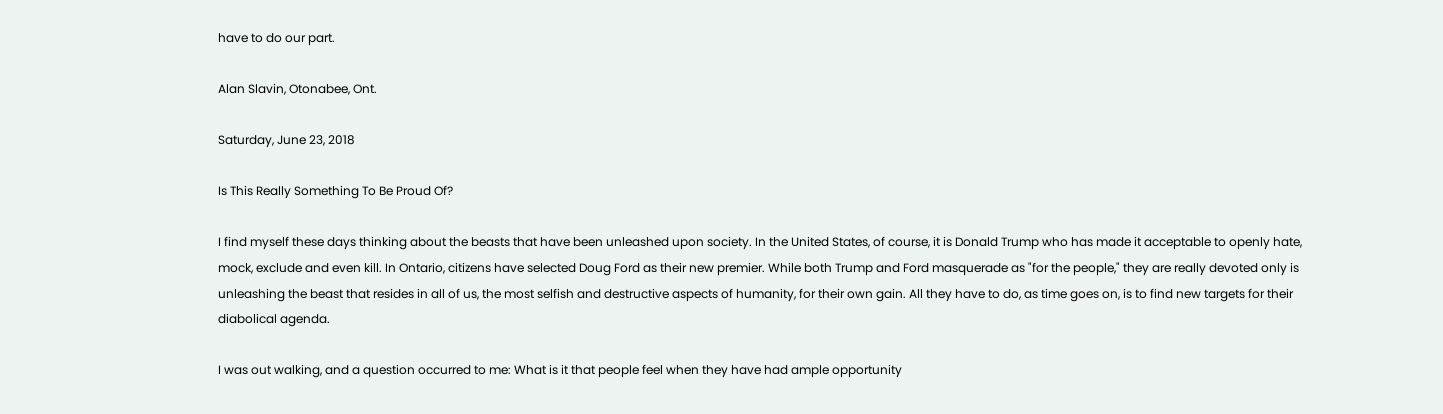have to do our part.

Alan Slavin, Otonabee, Ont.

Saturday, June 23, 2018

Is This Really Something To Be Proud Of?

I find myself these days thinking about the beasts that have been unleashed upon society. In the United States, of course, it is Donald Trump who has made it acceptable to openly hate, mock, exclude and even kill. In Ontario, citizens have selected Doug Ford as their new premier. While both Trump and Ford masquerade as "for the people," they are really devoted only is unleashing the beast that resides in all of us, the most selfish and destructive aspects of humanity, for their own gain. All they have to do, as time goes on, is to find new targets for their diabolical agenda.

I was out walking, and a question occurred to me: What is it that people feel when they have had ample opportunity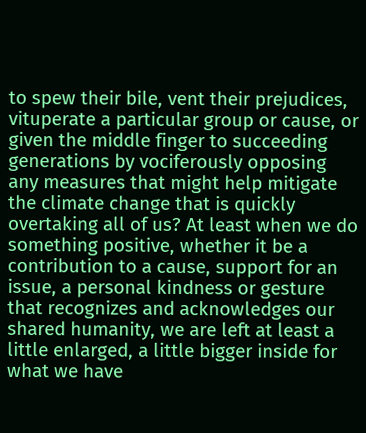to spew their bile, vent their prejudices, vituperate a particular group or cause, or given the middle finger to succeeding generations by vociferously opposing any measures that might help mitigate the climate change that is quickly overtaking all of us? At least when we do something positive, whether it be a contribution to a cause, support for an issue, a personal kindness or gesture that recognizes and acknowledges our shared humanity, we are left at least a little enlarged, a little bigger inside for what we have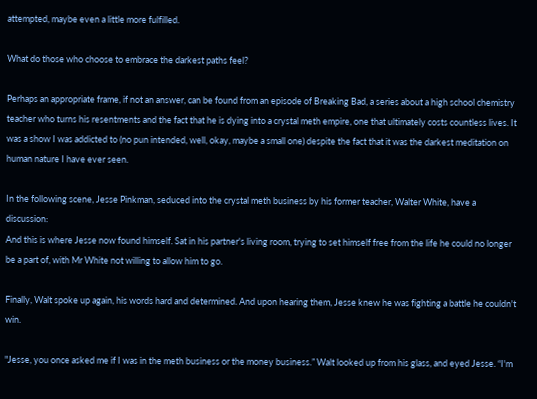attempted, maybe even a little more fulfilled.

What do those who choose to embrace the darkest paths feel?

Perhaps an appropriate frame, if not an answer, can be found from an episode of Breaking Bad, a series about a high school chemistry teacher who turns his resentments and the fact that he is dying into a crystal meth empire, one that ultimately costs countless lives. It was a show I was addicted to (no pun intended, well, okay, maybe a small one) despite the fact that it was the darkest meditation on human nature I have ever seen.

In the following scene, Jesse Pinkman, seduced into the crystal meth business by his former teacher, Walter White, have a discussion:
And this is where Jesse now found himself. Sat in his partner's living room, trying to set himself free from the life he could no longer be a part of, with Mr White not willing to allow him to go.

Finally, Walt spoke up again, his words hard and determined. And upon hearing them, Jesse knew he was fighting a battle he couldn't win.

"Jesse, you once asked me if I was in the meth business or the money business.” Walt looked up from his glass, and eyed Jesse. “I'm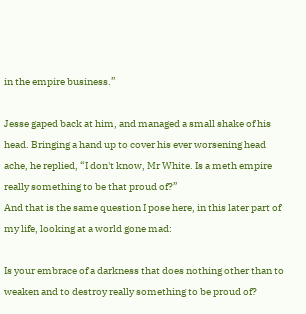in the empire business.”

Jesse gaped back at him, and managed a small shake of his head. Bringing a hand up to cover his ever worsening head ache, he replied, “I don't know, Mr White. Is a meth empire really something to be that proud of?”
And that is the same question I pose here, in this later part of my life, looking at a world gone mad:

Is your embrace of a darkness that does nothing other than to weaken and to destroy really something to be proud of?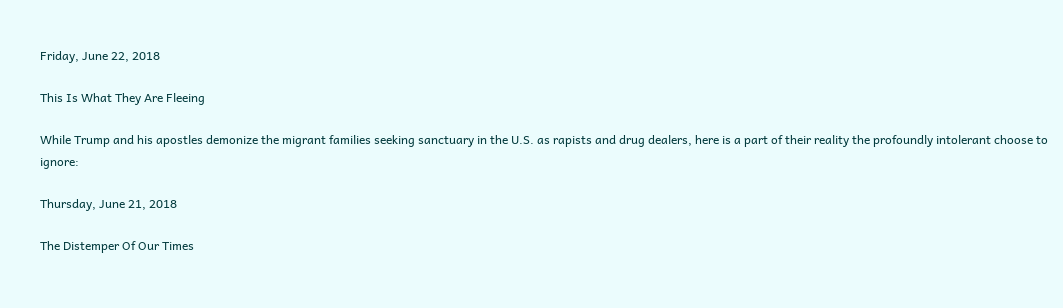Friday, June 22, 2018

This Is What They Are Fleeing

While Trump and his apostles demonize the migrant families seeking sanctuary in the U.S. as rapists and drug dealers, here is a part of their reality the profoundly intolerant choose to ignore:

Thursday, June 21, 2018

The Distemper Of Our Times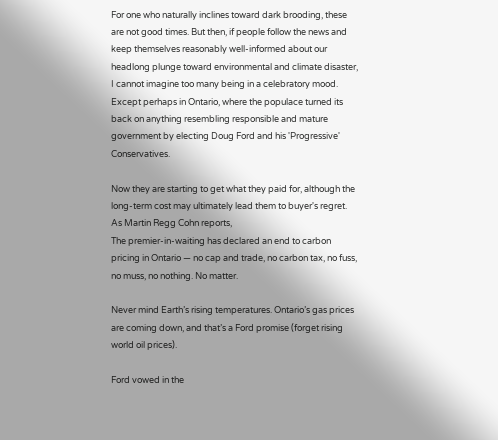For one who naturally inclines toward dark brooding, these are not good times. But then, if people follow the news and keep themselves reasonably well-informed about our headlong plunge toward environmental and climate disaster, I cannot imagine too many being in a celebratory mood. Except perhaps in Ontario, where the populace turned its back on anything resembling responsible and mature government by electing Doug Ford and his 'Progressive' Conservatives.

Now they are starting to get what they paid for, although the long-term cost may ultimately lead them to buyer's regret. As Martin Regg Cohn reports,
The premier-in-waiting has declared an end to carbon pricing in Ontario — no cap and trade, no carbon tax, no fuss, no muss, no nothing. No matter.

Never mind Earth’s rising temperatures. Ontario’s gas prices are coming down, and that’s a Ford promise (forget rising world oil prices).

Ford vowed in the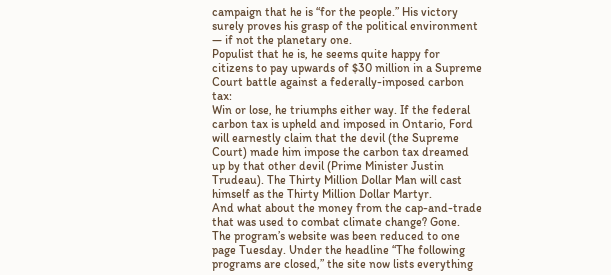campaign that he is “for the people.” His victory surely proves his grasp of the political environment — if not the planetary one.
Populist that he is, he seems quite happy for citizens to pay upwards of $30 million in a Supreme Court battle against a federally-imposed carbon tax:
Win or lose, he triumphs either way. If the federal carbon tax is upheld and imposed in Ontario, Ford will earnestly claim that the devil (the Supreme Court) made him impose the carbon tax dreamed up by that other devil (Prime Minister Justin Trudeau). The Thirty Million Dollar Man will cast himself as the Thirty Million Dollar Martyr.
And what about the money from the cap-and-trade that was used to combat climate change? Gone.
The program’s website was been reduced to one page Tuesday. Under the headline “The following programs are closed,” the site now lists everything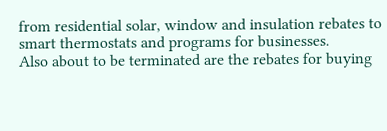from residential solar, window and insulation rebates to smart thermostats and programs for businesses.
Also about to be terminated are the rebates for buying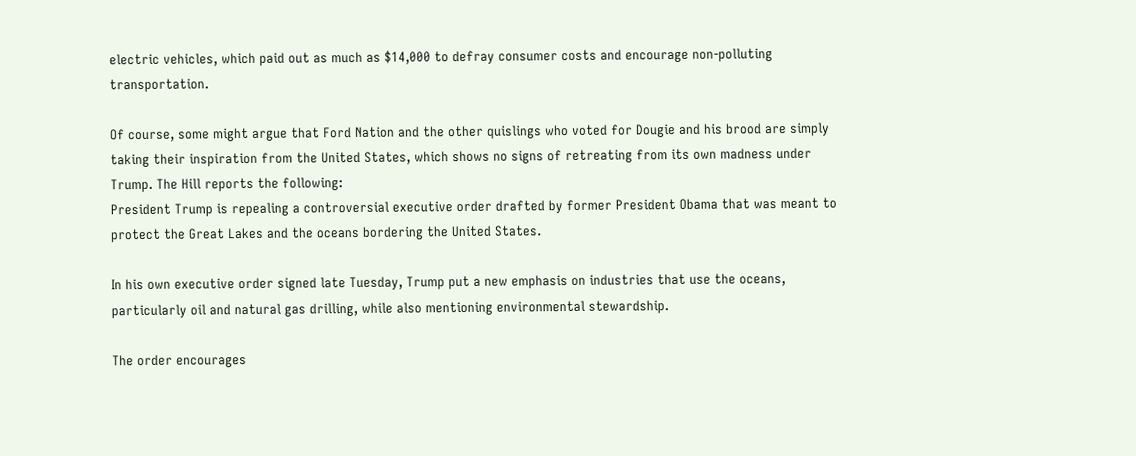electric vehicles, which paid out as much as $14,000 to defray consumer costs and encourage non-polluting transportation.

Of course, some might argue that Ford Nation and the other quislings who voted for Dougie and his brood are simply taking their inspiration from the United States, which shows no signs of retreating from its own madness under Trump. The Hill reports the following:
President Trump is repealing a controversial executive order drafted by former President Obama that was meant to protect the Great Lakes and the oceans bordering the United States.

In his own executive order signed late Tuesday, Trump put a new emphasis on industries that use the oceans, particularly oil and natural gas drilling, while also mentioning environmental stewardship.

The order encourages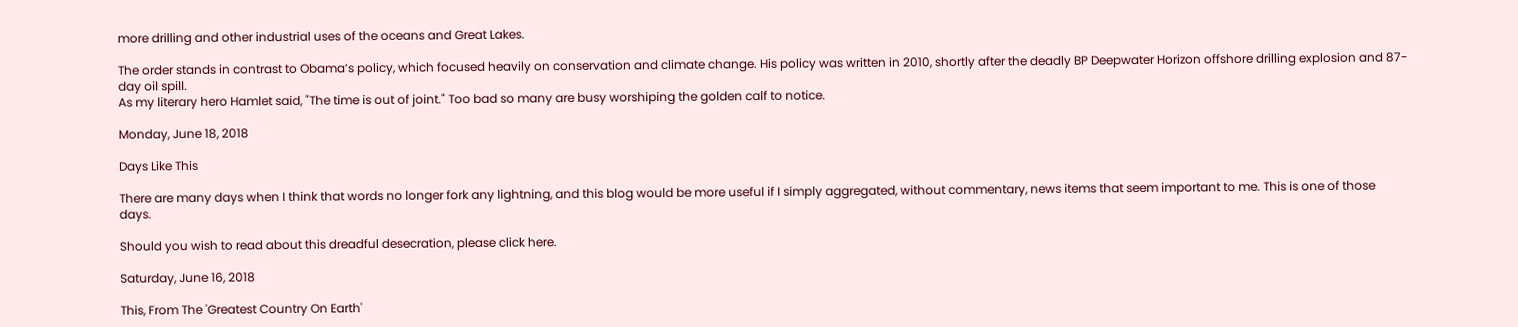more drilling and other industrial uses of the oceans and Great Lakes.

The order stands in contrast to Obama’s policy, which focused heavily on conservation and climate change. His policy was written in 2010, shortly after the deadly BP Deepwater Horizon offshore drilling explosion and 87-day oil spill.
As my literary hero Hamlet said, "The time is out of joint." Too bad so many are busy worshiping the golden calf to notice.

Monday, June 18, 2018

Days Like This

There are many days when I think that words no longer fork any lightning, and this blog would be more useful if I simply aggregated, without commentary, news items that seem important to me. This is one of those days.

Should you wish to read about this dreadful desecration, please click here.

Saturday, June 16, 2018

This, From The 'Greatest Country On Earth'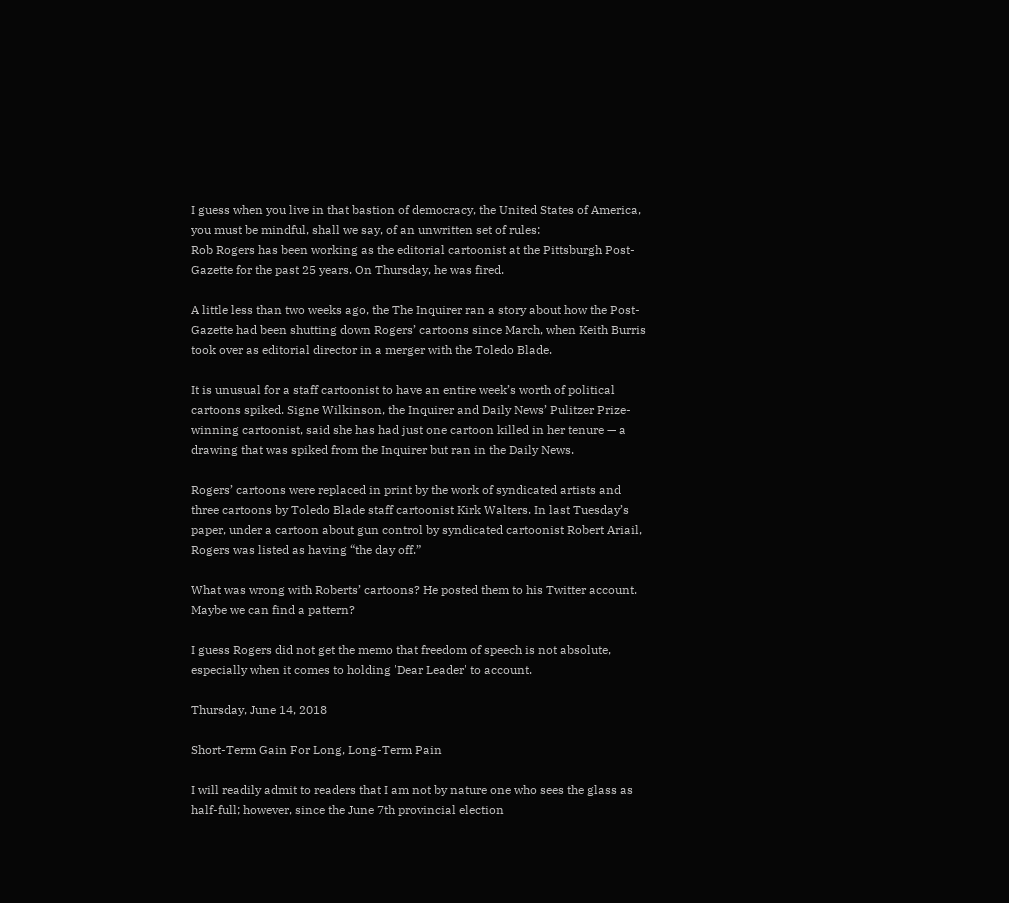I guess when you live in that bastion of democracy, the United States of America, you must be mindful, shall we say, of an unwritten set of rules:
Rob Rogers has been working as the editorial cartoonist at the Pittsburgh Post-Gazette for the past 25 years. On Thursday, he was fired.

A little less than two weeks ago, the The Inquirer ran a story about how the Post-Gazette had been shutting down Rogers’ cartoons since March, when Keith Burris took over as editorial director in a merger with the Toledo Blade.

It is unusual for a staff cartoonist to have an entire week’s worth of political cartoons spiked. Signe Wilkinson, the Inquirer and Daily News’ Pulitzer Prize-winning cartoonist, said she has had just one cartoon killed in her tenure — a drawing that was spiked from the Inquirer but ran in the Daily News.

Rogers’ cartoons were replaced in print by the work of syndicated artists and three cartoons by Toledo Blade staff cartoonist Kirk Walters. In last Tuesday’s paper, under a cartoon about gun control by syndicated cartoonist Robert Ariail, Rogers was listed as having “the day off.”

What was wrong with Roberts’ cartoons? He posted them to his Twitter account. Maybe we can find a pattern?

I guess Rogers did not get the memo that freedom of speech is not absolute, especially when it comes to holding 'Dear Leader' to account.

Thursday, June 14, 2018

Short-Term Gain For Long, Long-Term Pain

I will readily admit to readers that I am not by nature one who sees the glass as half-full; however, since the June 7th provincial election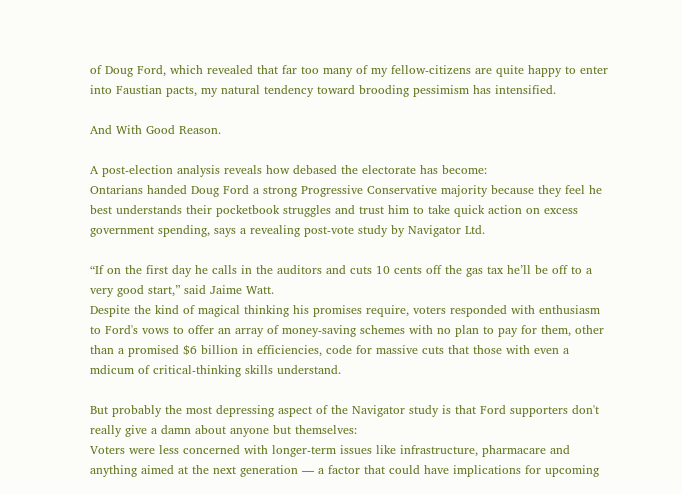of Doug Ford, which revealed that far too many of my fellow-citizens are quite happy to enter into Faustian pacts, my natural tendency toward brooding pessimism has intensified.

And With Good Reason.

A post-election analysis reveals how debased the electorate has become:
Ontarians handed Doug Ford a strong Progressive Conservative majority because they feel he best understands their pocketbook struggles and trust him to take quick action on excess government spending, says a revealing post-vote study by Navigator Ltd.

“If on the first day he calls in the auditors and cuts 10 cents off the gas tax he’ll be off to a very good start,” said Jaime Watt.
Despite the kind of magical thinking his promises require, voters responded with enthusiasm to Ford's vows to offer an array of money-saving schemes with no plan to pay for them, other than a promised $6 billion in efficiencies, code for massive cuts that those with even a mdicum of critical-thinking skills understand.

But probably the most depressing aspect of the Navigator study is that Ford supporters don't really give a damn about anyone but themselves:
Voters were less concerned with longer-term issues like infrastructure, pharmacare and anything aimed at the next generation — a factor that could have implications for upcoming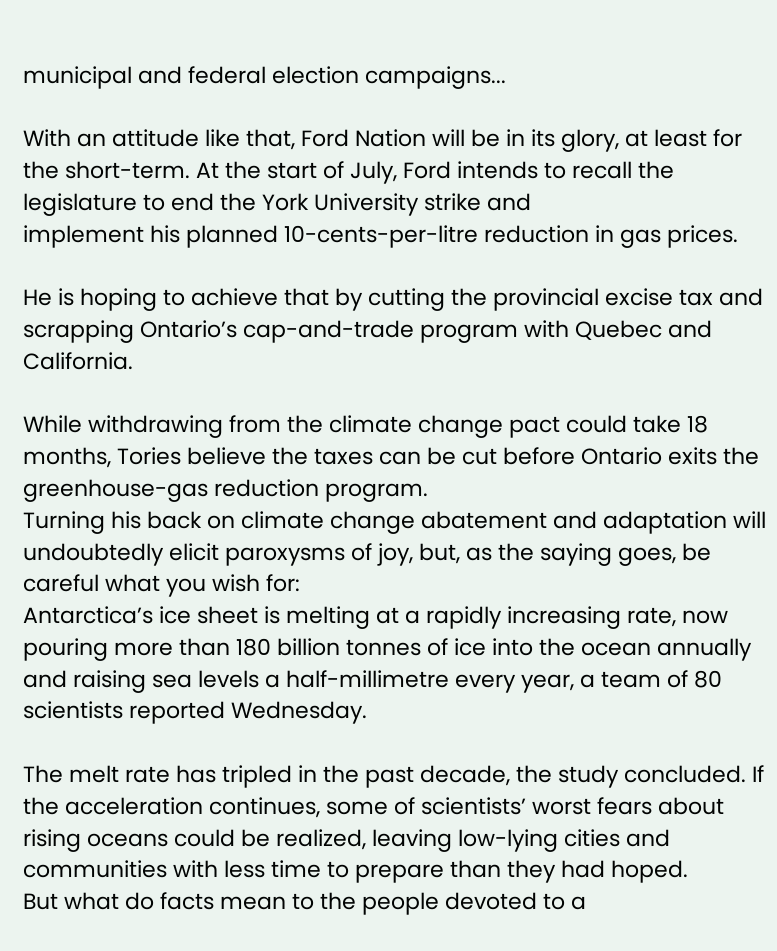municipal and federal election campaigns...

With an attitude like that, Ford Nation will be in its glory, at least for the short-term. At the start of July, Ford intends to recall the legislature to end the York University strike and
implement his planned 10-cents-per-litre reduction in gas prices.

He is hoping to achieve that by cutting the provincial excise tax and scrapping Ontario’s cap-and-trade program with Quebec and California.

While withdrawing from the climate change pact could take 18 months, Tories believe the taxes can be cut before Ontario exits the greenhouse-gas reduction program.
Turning his back on climate change abatement and adaptation will undoubtedly elicit paroxysms of joy, but, as the saying goes, be careful what you wish for:
Antarctica’s ice sheet is melting at a rapidly increasing rate, now pouring more than 180 billion tonnes of ice into the ocean annually and raising sea levels a half-millimetre every year, a team of 80 scientists reported Wednesday.

The melt rate has tripled in the past decade, the study concluded. If the acceleration continues, some of scientists’ worst fears about rising oceans could be realized, leaving low-lying cities and communities with less time to prepare than they had hoped.
But what do facts mean to the people devoted to a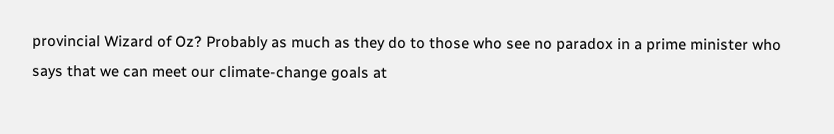provincial Wizard of Oz? Probably as much as they do to those who see no paradox in a prime minister who says that we can meet our climate-change goals at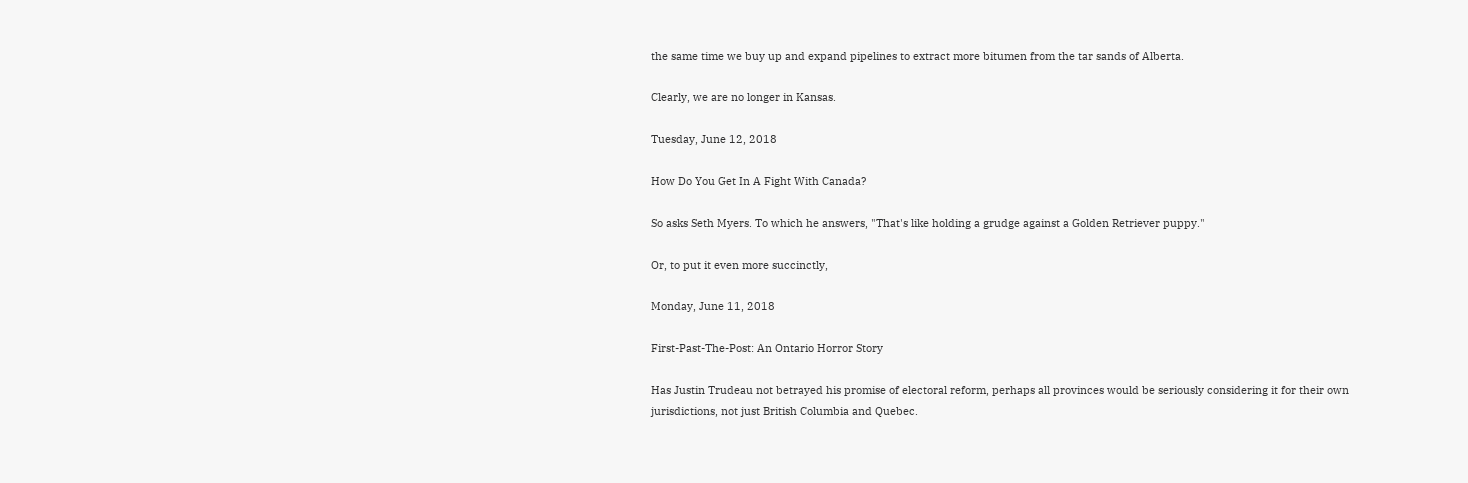the same time we buy up and expand pipelines to extract more bitumen from the tar sands of Alberta.

Clearly, we are no longer in Kansas.

Tuesday, June 12, 2018

How Do You Get In A Fight With Canada?

So asks Seth Myers. To which he answers, "That's like holding a grudge against a Golden Retriever puppy."

Or, to put it even more succinctly,

Monday, June 11, 2018

First-Past-The-Post: An Ontario Horror Story

Has Justin Trudeau not betrayed his promise of electoral reform, perhaps all provinces would be seriously considering it for their own jurisdictions, not just British Columbia and Quebec.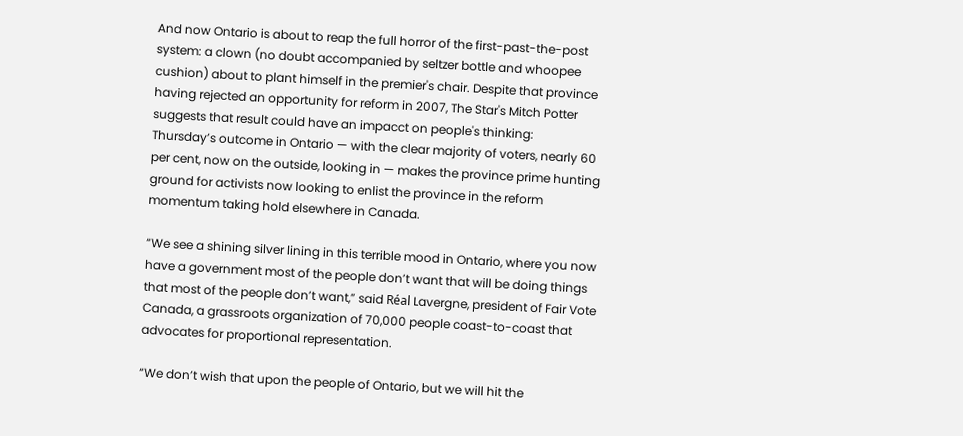And now Ontario is about to reap the full horror of the first-past-the-post system: a clown (no doubt accompanied by seltzer bottle and whoopee cushion) about to plant himself in the premier's chair. Despite that province having rejected an opportunity for reform in 2007, The Star's Mitch Potter suggests that result could have an impacct on people's thinking:
Thursday’s outcome in Ontario — with the clear majority of voters, nearly 60 per cent, now on the outside, looking in — makes the province prime hunting ground for activists now looking to enlist the province in the reform momentum taking hold elsewhere in Canada.

“We see a shining silver lining in this terrible mood in Ontario, where you now have a government most of the people don’t want that will be doing things that most of the people don’t want,” said Réal Lavergne, president of Fair Vote Canada, a grassroots organization of 70,000 people coast-to-coast that advocates for proportional representation.

“We don’t wish that upon the people of Ontario, but we will hit the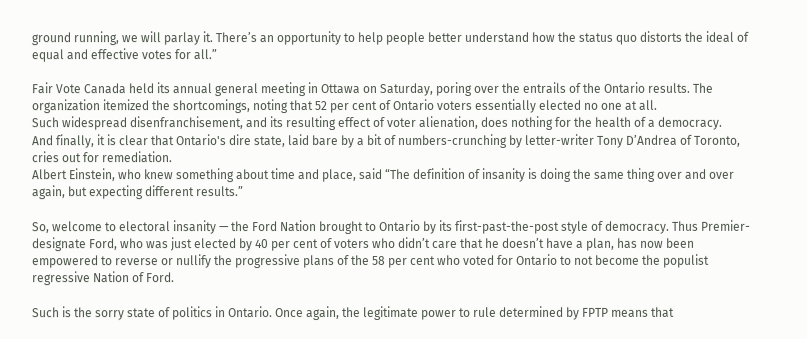ground running, we will parlay it. There’s an opportunity to help people better understand how the status quo distorts the ideal of equal and effective votes for all.”

Fair Vote Canada held its annual general meeting in Ottawa on Saturday, poring over the entrails of the Ontario results. The organization itemized the shortcomings, noting that 52 per cent of Ontario voters essentially elected no one at all.
Such widespread disenfranchisement, and its resulting effect of voter alienation, does nothing for the health of a democracy.
And finally, it is clear that Ontario's dire state, laid bare by a bit of numbers-crunching by letter-writer Tony D’Andrea of Toronto, cries out for remediation.
Albert Einstein, who knew something about time and place, said “The definition of insanity is doing the same thing over and over again, but expecting different results.”

So, welcome to electoral insanity — the Ford Nation brought to Ontario by its first-past-the-post style of democracy. Thus Premier-designate Ford, who was just elected by 40 per cent of voters who didn’t care that he doesn’t have a plan, has now been empowered to reverse or nullify the progressive plans of the 58 per cent who voted for Ontario to not become the populist regressive Nation of Ford.

Such is the sorry state of politics in Ontario. Once again, the legitimate power to rule determined by FPTP means that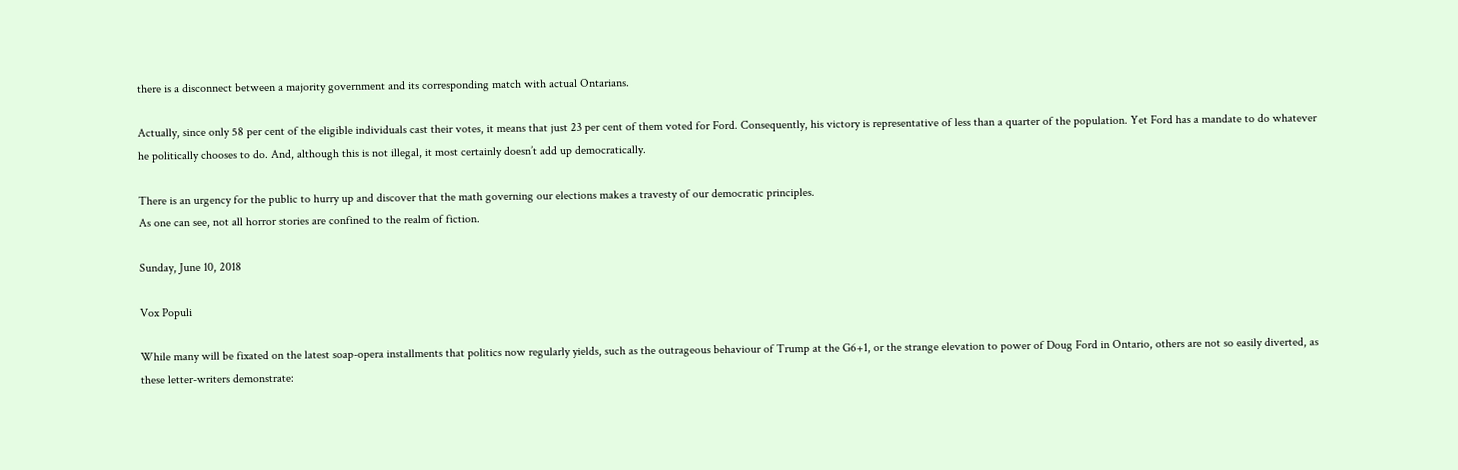there is a disconnect between a majority government and its corresponding match with actual Ontarians.

Actually, since only 58 per cent of the eligible individuals cast their votes, it means that just 23 per cent of them voted for Ford. Consequently, his victory is representative of less than a quarter of the population. Yet Ford has a mandate to do whatever he politically chooses to do. And, although this is not illegal, it most certainly doesn’t add up democratically.

There is an urgency for the public to hurry up and discover that the math governing our elections makes a travesty of our democratic principles.
As one can see, not all horror stories are confined to the realm of fiction.

Sunday, June 10, 2018

Vox Populi

While many will be fixated on the latest soap-opera installments that politics now regularly yields, such as the outrageous behaviour of Trump at the G6+1, or the strange elevation to power of Doug Ford in Ontario, others are not so easily diverted, as these letter-writers demonstrate: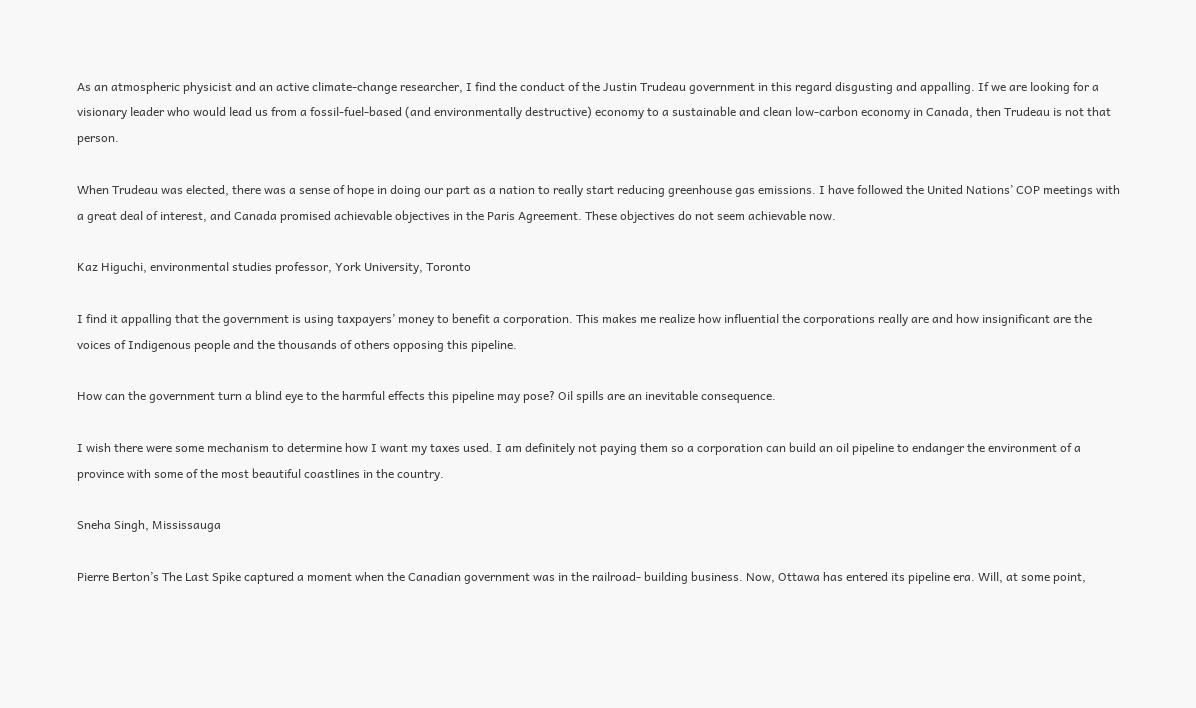As an atmospheric physicist and an active climate-change researcher, I find the conduct of the Justin Trudeau government in this regard disgusting and appalling. If we are looking for a visionary leader who would lead us from a fossil-fuel-based (and environmentally destructive) economy to a sustainable and clean low-carbon economy in Canada, then Trudeau is not that person.

When Trudeau was elected, there was a sense of hope in doing our part as a nation to really start reducing greenhouse gas emissions. I have followed the United Nations’ COP meetings with a great deal of interest, and Canada promised achievable objectives in the Paris Agreement. These objectives do not seem achievable now.

Kaz Higuchi, environmental studies professor, York University, Toronto

I find it appalling that the government is using taxpayers’ money to benefit a corporation. This makes me realize how influential the corporations really are and how insignificant are the voices of Indigenous people and the thousands of others opposing this pipeline.

How can the government turn a blind eye to the harmful effects this pipeline may pose? Oil spills are an inevitable consequence.

I wish there were some mechanism to determine how I want my taxes used. I am definitely not paying them so a corporation can build an oil pipeline to endanger the environment of a province with some of the most beautiful coastlines in the country.

Sneha Singh, Mississauga

Pierre Berton’s The Last Spike captured a moment when the Canadian government was in the railroad- building business. Now, Ottawa has entered its pipeline era. Will, at some point,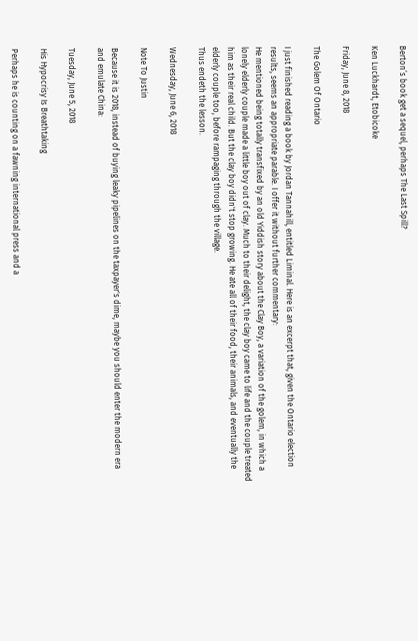Berton’s book get a sequel, perhaps The Last Spill?

Ken Luckhardt, Etobicoke

Friday, June 8, 2018

The Golem Of Ontario

I just finished reading a book by Jordan Tannahill, entitled Liminal. Here is an excerpt that, given the Ontario election results, seems an appropriate parable. I offer it without further commentary:
He mentioned being totally transfixed by an old Yiddish story about the Clay Boy, a variation of the golem, in which a lonely elderly couple made a little boy out of clay. Much to their delight, the clay boy came to life and the couple treated him as their real child. But the clay boy didn't stop growing. He ate all of their food, their animals, and eventually the elderly couple too, before rampaging through the village.
Thus endeth the lesson.

Wednesday, June 6, 2018

Note To Justin

Because it is 2018, instead of buying leaky pipelines on the taxpayer's dime, maybe you should enter the modern era and emulate China:

Tuesday, June 5, 2018

His Hypocrisy Is Breathtaking

Perhaps he is counting on a fawning international press and a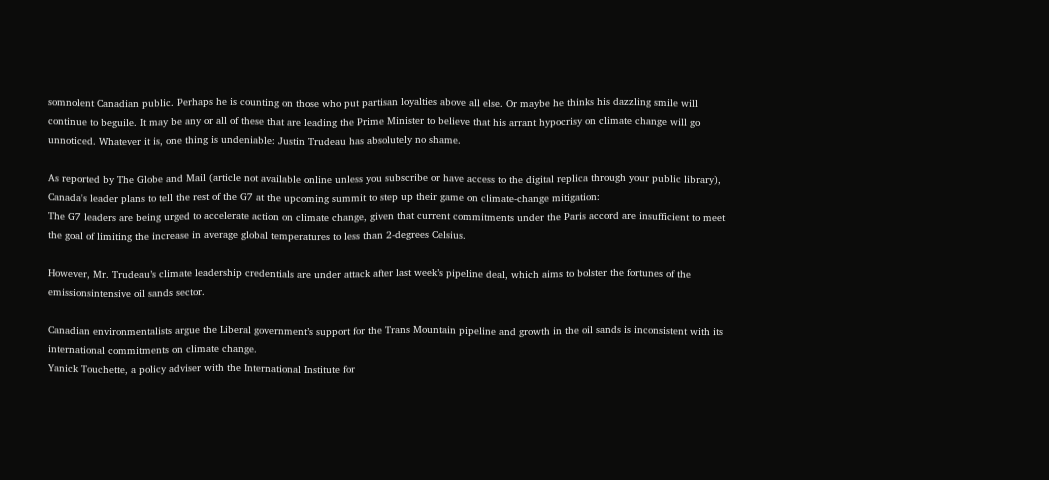somnolent Canadian public. Perhaps he is counting on those who put partisan loyalties above all else. Or maybe he thinks his dazzling smile will continue to beguile. It may be any or all of these that are leading the Prime Minister to believe that his arrant hypocrisy on climate change will go unnoticed. Whatever it is, one thing is undeniable: Justin Trudeau has absolutely no shame.

As reported by The Globe and Mail (article not available online unless you subscribe or have access to the digital replica through your public library), Canada's leader plans to tell the rest of the G7 at the upcoming summit to step up their game on climate-change mitigation:
The G7 leaders are being urged to accelerate action on climate change, given that current commitments under the Paris accord are insufficient to meet the goal of limiting the increase in average global temperatures to less than 2-degrees Celsius.

However, Mr. Trudeau’s climate leadership credentials are under attack after last week’s pipeline deal, which aims to bolster the fortunes of the emissionsintensive oil sands sector.

Canadian environmentalists argue the Liberal government’s support for the Trans Mountain pipeline and growth in the oil sands is inconsistent with its international commitments on climate change.
Yanick Touchette, a policy adviser with the International Institute for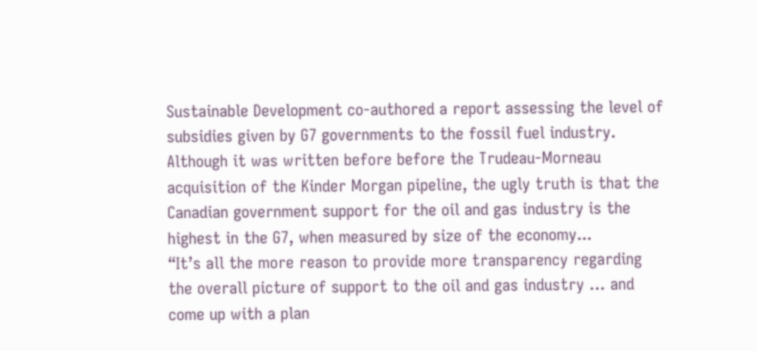Sustainable Development co-authored a report assessing the level of subsidies given by G7 governments to the fossil fuel industry. Although it was written before before the Trudeau-Morneau acquisition of the Kinder Morgan pipeline, the ugly truth is that the
Canadian government support for the oil and gas industry is the highest in the G7, when measured by size of the economy...
“It’s all the more reason to provide more transparency regarding the overall picture of support to the oil and gas industry … and come up with a plan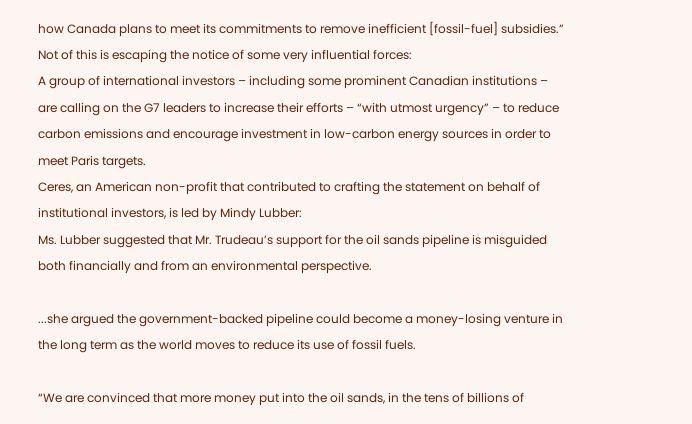how Canada plans to meet its commitments to remove inefficient [fossil-fuel] subsidies.”
Not of this is escaping the notice of some very influential forces:
A group of international investors – including some prominent Canadian institutions – are calling on the G7 leaders to increase their efforts – “with utmost urgency” – to reduce carbon emissions and encourage investment in low-carbon energy sources in order to meet Paris targets.
Ceres, an American non-profit that contributed to crafting the statement on behalf of institutional investors, is led by Mindy Lubber:
Ms. Lubber suggested that Mr. Trudeau’s support for the oil sands pipeline is misguided both financially and from an environmental perspective.

...she argued the government-backed pipeline could become a money-losing venture in the long term as the world moves to reduce its use of fossil fuels.

“We are convinced that more money put into the oil sands, in the tens of billions of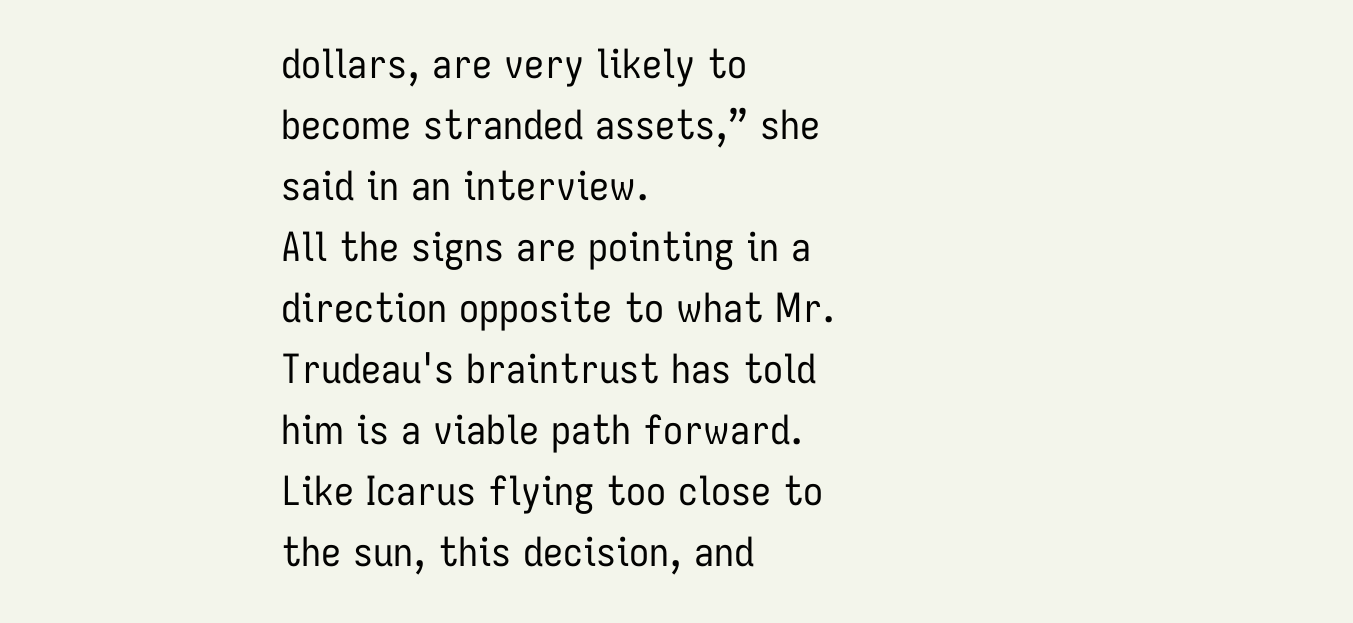dollars, are very likely to become stranded assets,” she said in an interview.
All the signs are pointing in a direction opposite to what Mr. Trudeau's braintrust has told him is a viable path forward. Like Icarus flying too close to the sun, this decision, and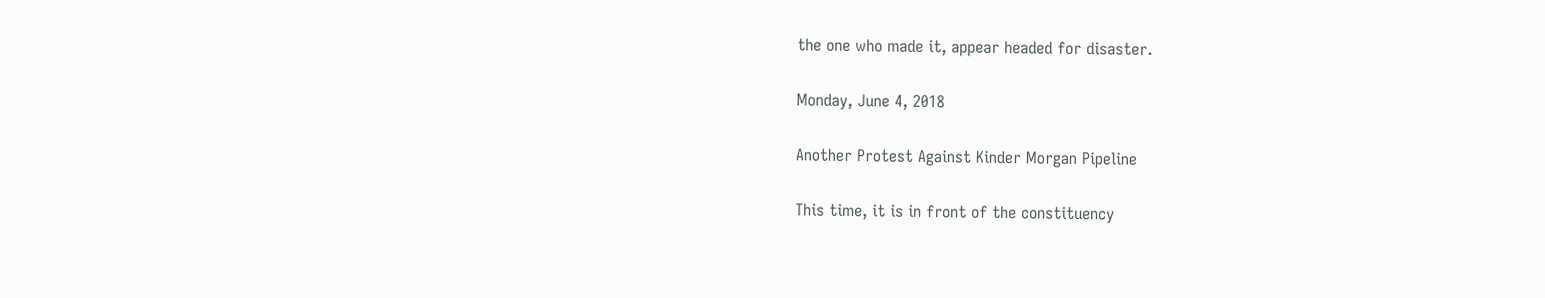the one who made it, appear headed for disaster.

Monday, June 4, 2018

Another Protest Against Kinder Morgan Pipeline

This time, it is in front of the constituency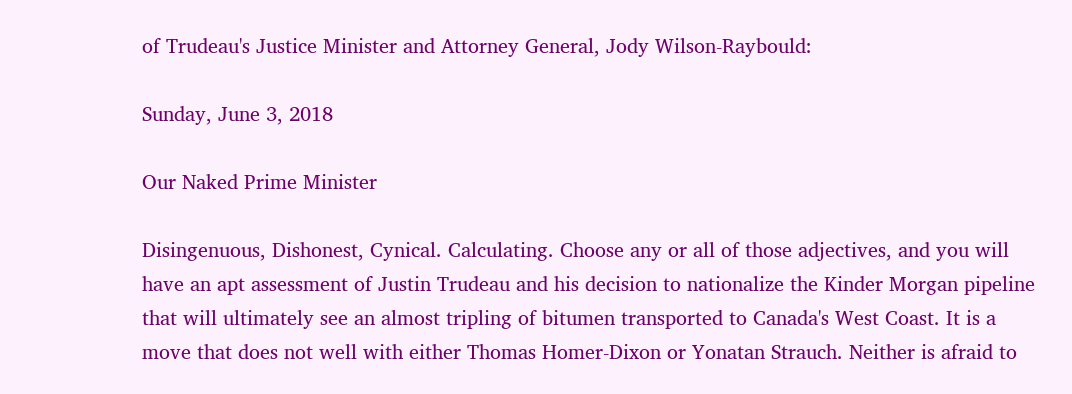of Trudeau's Justice Minister and Attorney General, Jody Wilson-Raybould:

Sunday, June 3, 2018

Our Naked Prime Minister

Disingenuous, Dishonest, Cynical. Calculating. Choose any or all of those adjectives, and you will have an apt assessment of Justin Trudeau and his decision to nationalize the Kinder Morgan pipeline that will ultimately see an almost tripling of bitumen transported to Canada's West Coast. It is a move that does not well with either Thomas Homer-Dixon or Yonatan Strauch. Neither is afraid to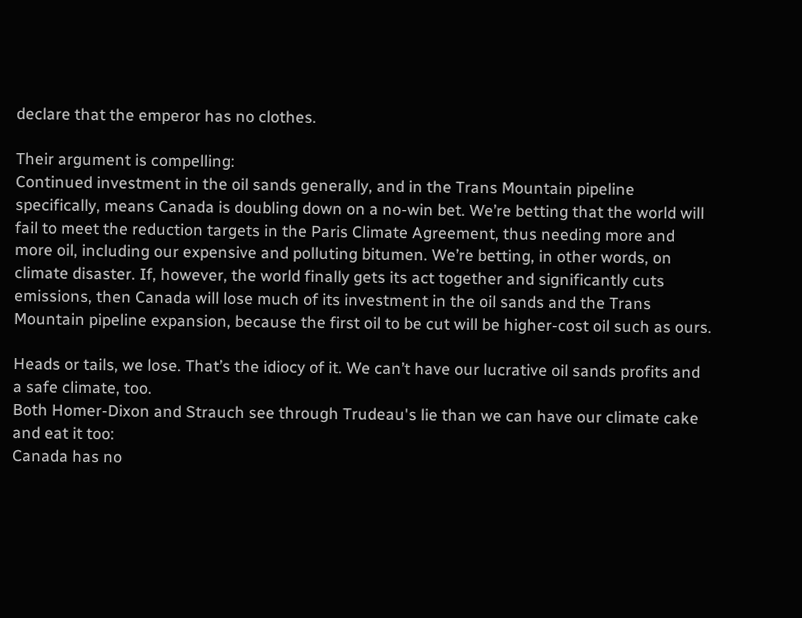declare that the emperor has no clothes.

Their argument is compelling:
Continued investment in the oil sands generally, and in the Trans Mountain pipeline specifically, means Canada is doubling down on a no-win bet. We’re betting that the world will fail to meet the reduction targets in the Paris Climate Agreement, thus needing more and more oil, including our expensive and polluting bitumen. We’re betting, in other words, on climate disaster. If, however, the world finally gets its act together and significantly cuts emissions, then Canada will lose much of its investment in the oil sands and the Trans Mountain pipeline expansion, because the first oil to be cut will be higher-cost oil such as ours.

Heads or tails, we lose. That’s the idiocy of it. We can’t have our lucrative oil sands profits and a safe climate, too.
Both Homer-Dixon and Strauch see through Trudeau's lie than we can have our climate cake and eat it too:
Canada has no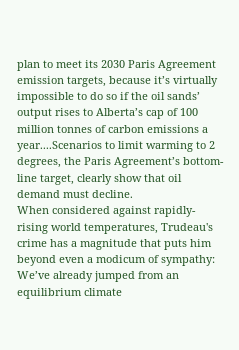plan to meet its 2030 Paris Agreement emission targets, because it’s virtually impossible to do so if the oil sands’ output rises to Alberta’s cap of 100 million tonnes of carbon emissions a year....Scenarios to limit warming to 2 degrees, the Paris Agreement’s bottom-line target, clearly show that oil demand must decline.
When considered against rapidly-rising world temperatures, Trudeau's crime has a magnitude that puts him beyond even a modicum of sympathy:
We’ve already jumped from an equilibrium climate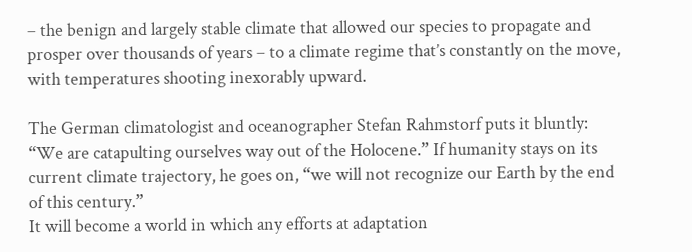– the benign and largely stable climate that allowed our species to propagate and prosper over thousands of years – to a climate regime that’s constantly on the move, with temperatures shooting inexorably upward.

The German climatologist and oceanographer Stefan Rahmstorf puts it bluntly: “We are catapulting ourselves way out of the Holocene.” If humanity stays on its current climate trajectory, he goes on, “we will not recognize our Earth by the end of this century.”
It will become a world in which any efforts at adaptation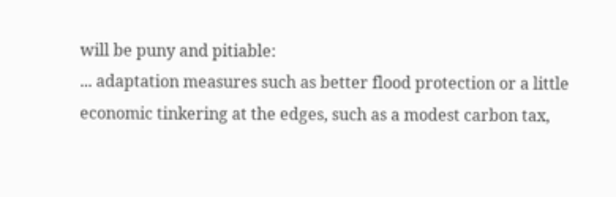will be puny and pitiable:
... adaptation measures such as better flood protection or a little economic tinkering at the edges, such as a modest carbon tax,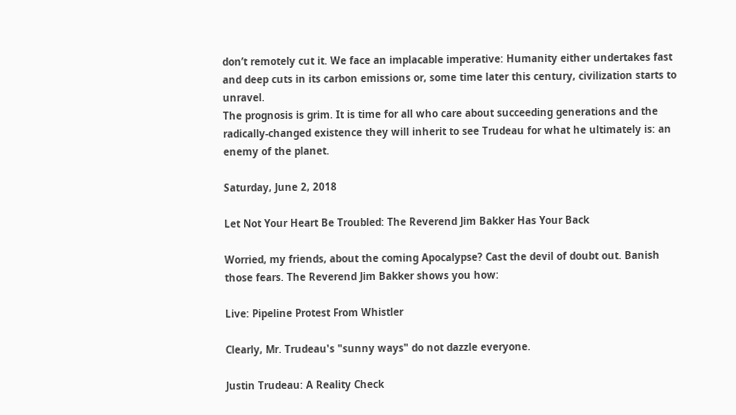don’t remotely cut it. We face an implacable imperative: Humanity either undertakes fast and deep cuts in its carbon emissions or, some time later this century, civilization starts to unravel.
The prognosis is grim. It is time for all who care about succeeding generations and the radically-changed existence they will inherit to see Trudeau for what he ultimately is: an enemy of the planet.

Saturday, June 2, 2018

Let Not Your Heart Be Troubled: The Reverend Jim Bakker Has Your Back

Worried, my friends, about the coming Apocalypse? Cast the devil of doubt out. Banish those fears. The Reverend Jim Bakker shows you how:

Live: Pipeline Protest From Whistler

Clearly, Mr. Trudeau's "sunny ways" do not dazzle everyone.

Justin Trudeau: A Reality Check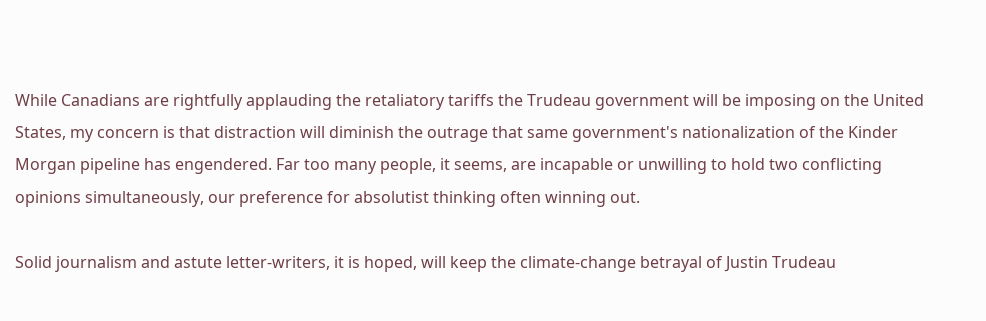While Canadians are rightfully applauding the retaliatory tariffs the Trudeau government will be imposing on the United States, my concern is that distraction will diminish the outrage that same government's nationalization of the Kinder Morgan pipeline has engendered. Far too many people, it seems, are incapable or unwilling to hold two conflicting opinions simultaneously, our preference for absolutist thinking often winning out.

Solid journalism and astute letter-writers, it is hoped, will keep the climate-change betrayal of Justin Trudeau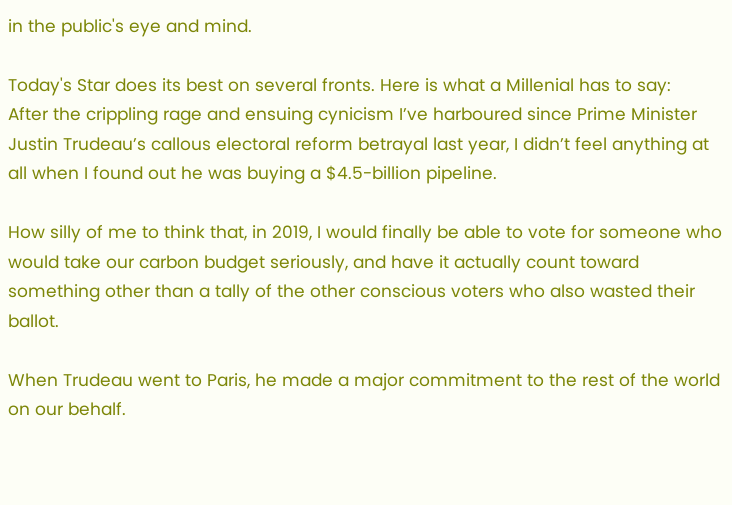in the public's eye and mind.

Today's Star does its best on several fronts. Here is what a Millenial has to say:
After the crippling rage and ensuing cynicism I’ve harboured since Prime Minister Justin Trudeau’s callous electoral reform betrayal last year, I didn’t feel anything at all when I found out he was buying a $4.5-billion pipeline.

How silly of me to think that, in 2019, I would finally be able to vote for someone who would take our carbon budget seriously, and have it actually count toward something other than a tally of the other conscious voters who also wasted their ballot.

When Trudeau went to Paris, he made a major commitment to the rest of the world on our behalf.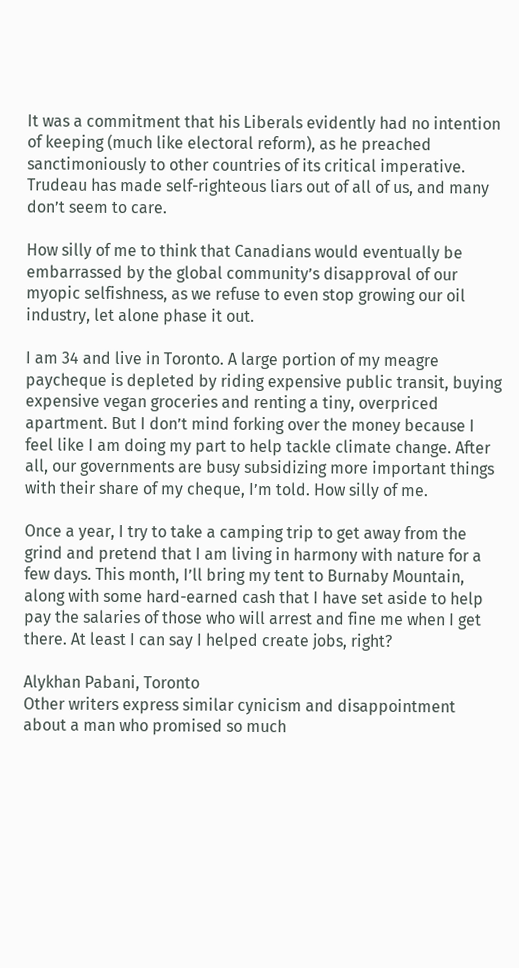It was a commitment that his Liberals evidently had no intention of keeping (much like electoral reform), as he preached sanctimoniously to other countries of its critical imperative. Trudeau has made self-righteous liars out of all of us, and many don’t seem to care.

How silly of me to think that Canadians would eventually be embarrassed by the global community’s disapproval of our myopic selfishness, as we refuse to even stop growing our oil industry, let alone phase it out.

I am 34 and live in Toronto. A large portion of my meagre paycheque is depleted by riding expensive public transit, buying expensive vegan groceries and renting a tiny, overpriced apartment. But I don’t mind forking over the money because I feel like I am doing my part to help tackle climate change. After all, our governments are busy subsidizing more important things with their share of my cheque, I’m told. How silly of me.

Once a year, I try to take a camping trip to get away from the grind and pretend that I am living in harmony with nature for a few days. This month, I’ll bring my tent to Burnaby Mountain, along with some hard-earned cash that I have set aside to help pay the salaries of those who will arrest and fine me when I get there. At least I can say I helped create jobs, right?

Alykhan Pabani, Toronto
Other writers express similar cynicism and disappointment about a man who promised so much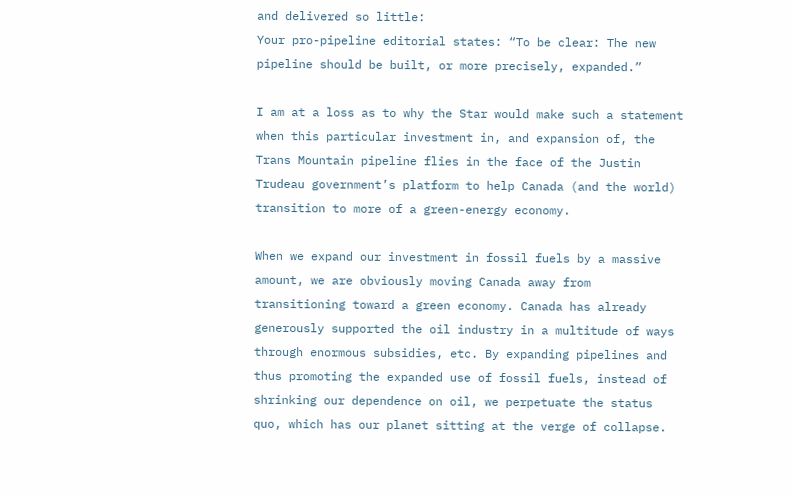and delivered so little:
Your pro-pipeline editorial states: “To be clear: The new pipeline should be built, or more precisely, expanded.”

I am at a loss as to why the Star would make such a statement when this particular investment in, and expansion of, the Trans Mountain pipeline flies in the face of the Justin Trudeau government’s platform to help Canada (and the world) transition to more of a green-energy economy.

When we expand our investment in fossil fuels by a massive amount, we are obviously moving Canada away from transitioning toward a green economy. Canada has already generously supported the oil industry in a multitude of ways through enormous subsidies, etc. By expanding pipelines and thus promoting the expanded use of fossil fuels, instead of shrinking our dependence on oil, we perpetuate the status quo, which has our planet sitting at the verge of collapse.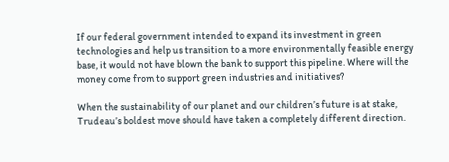If our federal government intended to expand its investment in green technologies and help us transition to a more environmentally feasible energy base, it would not have blown the bank to support this pipeline. Where will the money come from to support green industries and initiatives?

When the sustainability of our planet and our children’s future is at stake, Trudeau’s boldest move should have taken a completely different direction.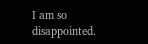I am so disappointed.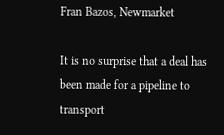Fran Bazos, Newmarket

It is no surprise that a deal has been made for a pipeline to transport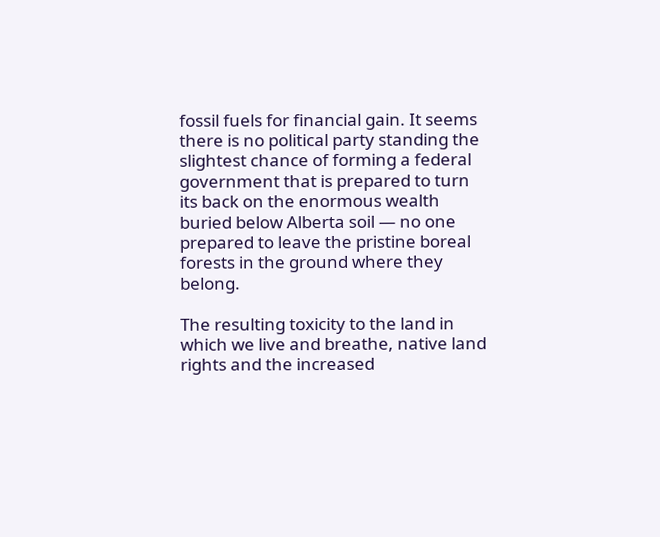fossil fuels for financial gain. It seems there is no political party standing the slightest chance of forming a federal government that is prepared to turn its back on the enormous wealth buried below Alberta soil — no one prepared to leave the pristine boreal forests in the ground where they belong.

The resulting toxicity to the land in which we live and breathe, native land rights and the increased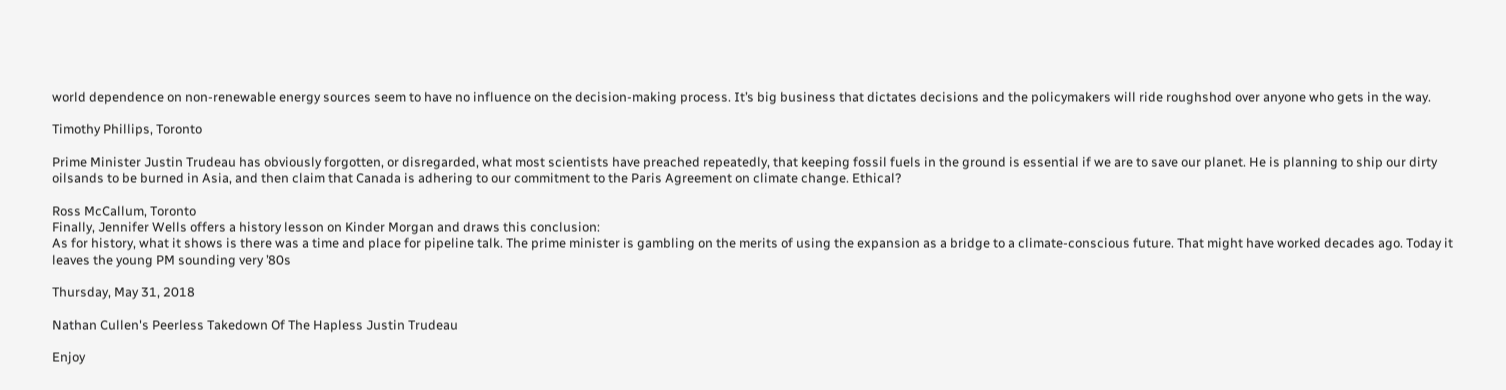world dependence on non-renewable energy sources seem to have no influence on the decision-making process. It’s big business that dictates decisions and the policymakers will ride roughshod over anyone who gets in the way.

Timothy Phillips, Toronto

Prime Minister Justin Trudeau has obviously forgotten, or disregarded, what most scientists have preached repeatedly, that keeping fossil fuels in the ground is essential if we are to save our planet. He is planning to ship our dirty oilsands to be burned in Asia, and then claim that Canada is adhering to our commitment to the Paris Agreement on climate change. Ethical?

Ross McCallum, Toronto
Finally, Jennifer Wells offers a history lesson on Kinder Morgan and draws this conclusion:
As for history, what it shows is there was a time and place for pipeline talk. The prime minister is gambling on the merits of using the expansion as a bridge to a climate-conscious future. That might have worked decades ago. Today it leaves the young PM sounding very ’80s

Thursday, May 31, 2018

Nathan Cullen's Peerless Takedown Of The Hapless Justin Trudeau

Enjoy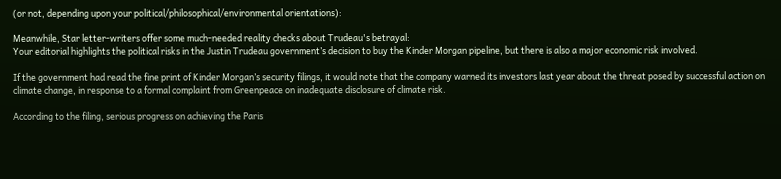(or not, depending upon your political/philosophical/environmental orientations):

Meanwhile, Star letter-writers offer some much-needed reality checks about Trudeau's betrayal:
Your editorial highlights the political risks in the Justin Trudeau government’s decision to buy the Kinder Morgan pipeline, but there is also a major economic risk involved.

If the government had read the fine print of Kinder Morgan’s security filings, it would note that the company warned its investors last year about the threat posed by successful action on climate change, in response to a formal complaint from Greenpeace on inadequate disclosure of climate risk.

According to the filing, serious progress on achieving the Paris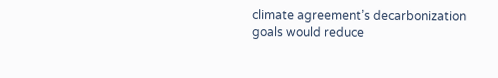climate agreement’s decarbonization goals would reduce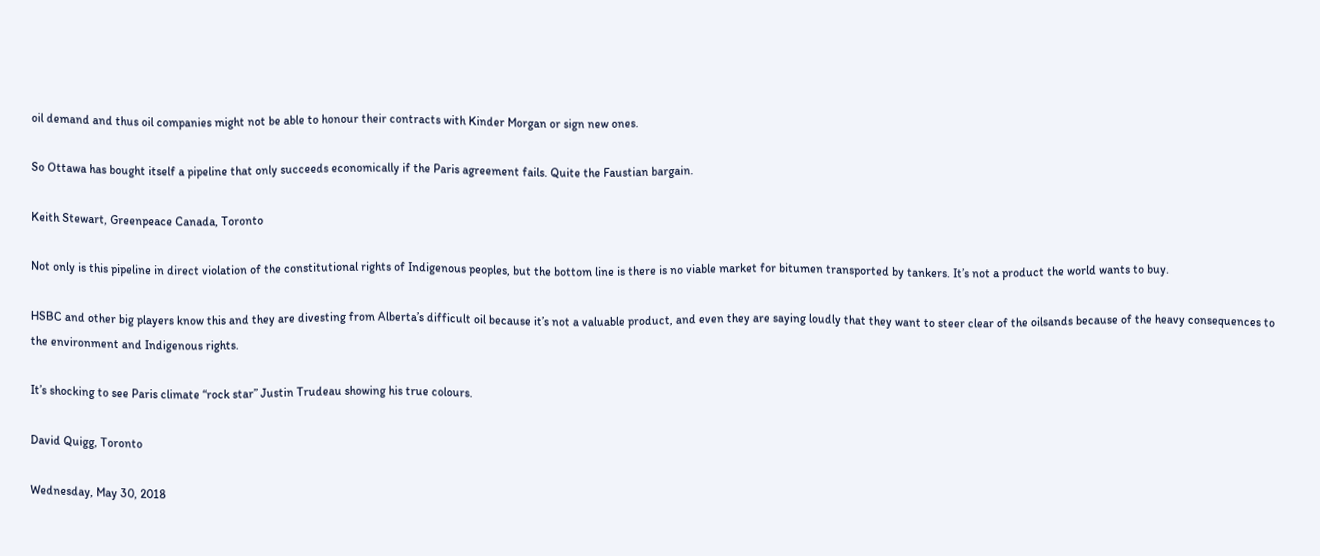oil demand and thus oil companies might not be able to honour their contracts with Kinder Morgan or sign new ones.

So Ottawa has bought itself a pipeline that only succeeds economically if the Paris agreement fails. Quite the Faustian bargain.

Keith Stewart, Greenpeace Canada, Toronto

Not only is this pipeline in direct violation of the constitutional rights of Indigenous peoples, but the bottom line is there is no viable market for bitumen transported by tankers. It’s not a product the world wants to buy.

HSBC and other big players know this and they are divesting from Alberta’s difficult oil because it’s not a valuable product, and even they are saying loudly that they want to steer clear of the oilsands because of the heavy consequences to the environment and Indigenous rights.

It’s shocking to see Paris climate “rock star” Justin Trudeau showing his true colours.

David Quigg, Toronto

Wednesday, May 30, 2018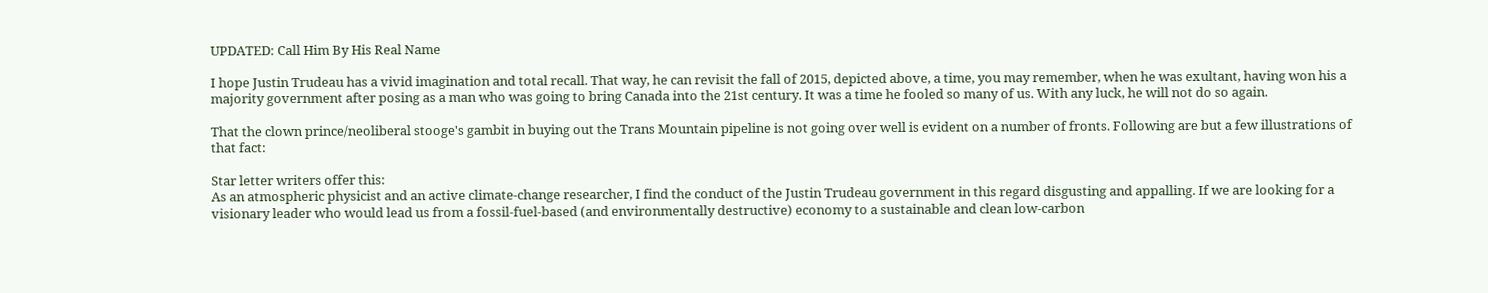UPDATED: Call Him By His Real Name

I hope Justin Trudeau has a vivid imagination and total recall. That way, he can revisit the fall of 2015, depicted above, a time, you may remember, when he was exultant, having won his a majority government after posing as a man who was going to bring Canada into the 21st century. It was a time he fooled so many of us. With any luck, he will not do so again.

That the clown prince/neoliberal stooge's gambit in buying out the Trans Mountain pipeline is not going over well is evident on a number of fronts. Following are but a few illustrations of that fact:

Star letter writers offer this:
As an atmospheric physicist and an active climate-change researcher, I find the conduct of the Justin Trudeau government in this regard disgusting and appalling. If we are looking for a visionary leader who would lead us from a fossil-fuel-based (and environmentally destructive) economy to a sustainable and clean low-carbon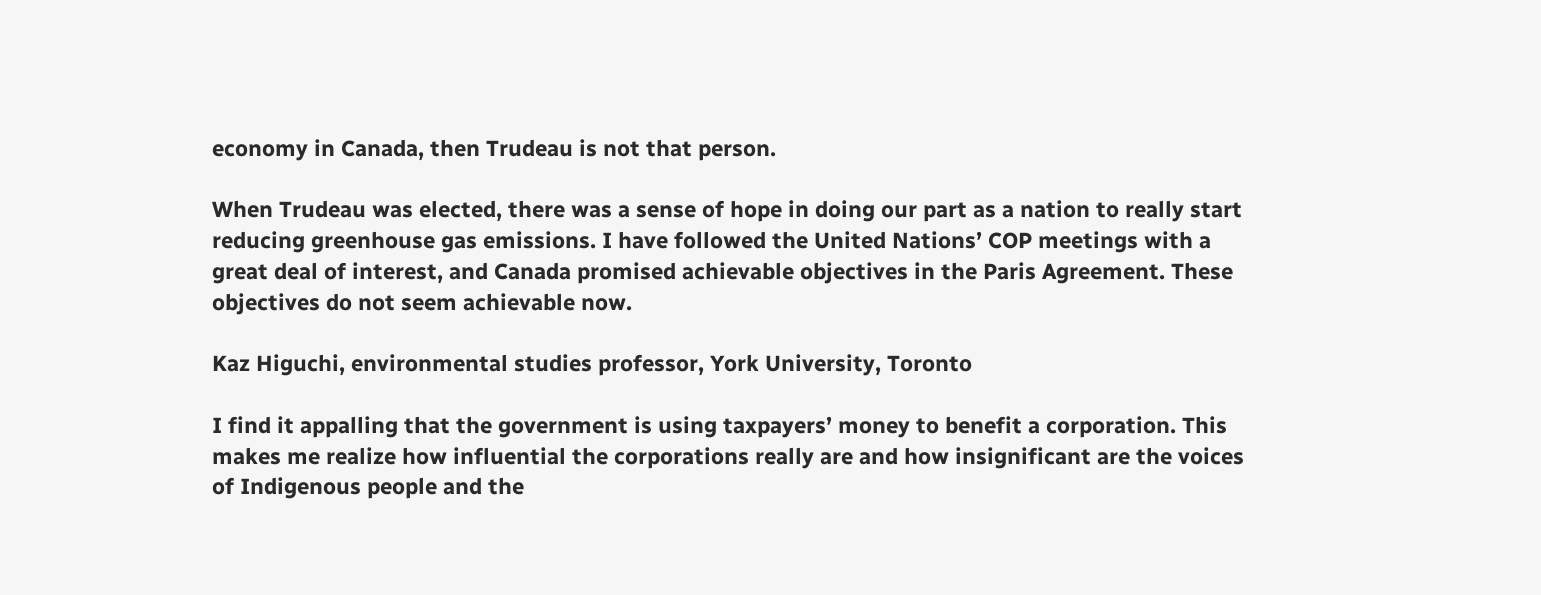economy in Canada, then Trudeau is not that person.

When Trudeau was elected, there was a sense of hope in doing our part as a nation to really start reducing greenhouse gas emissions. I have followed the United Nations’ COP meetings with a great deal of interest, and Canada promised achievable objectives in the Paris Agreement. These objectives do not seem achievable now.

Kaz Higuchi, environmental studies professor, York University, Toronto

I find it appalling that the government is using taxpayers’ money to benefit a corporation. This makes me realize how influential the corporations really are and how insignificant are the voices of Indigenous people and the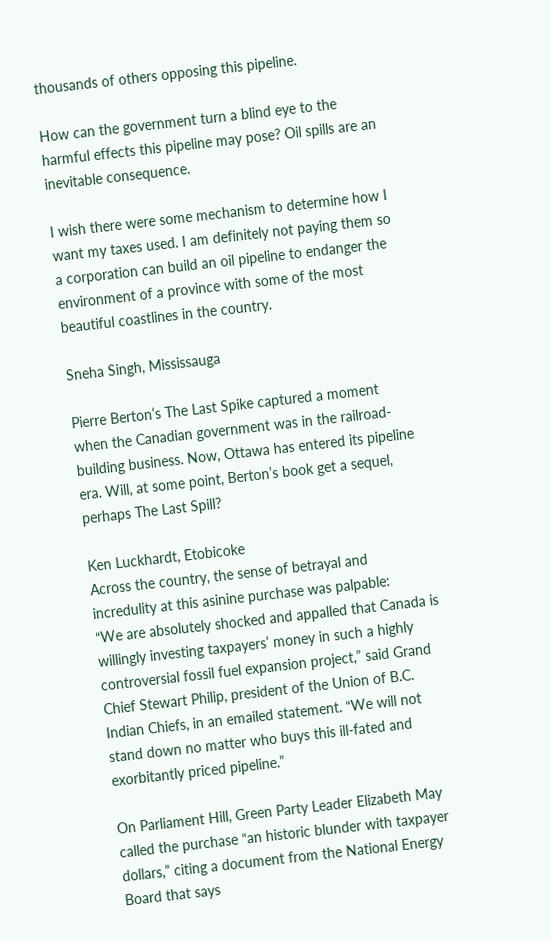thousands of others opposing this pipeline.

How can the government turn a blind eye to the harmful effects this pipeline may pose? Oil spills are an inevitable consequence.

I wish there were some mechanism to determine how I want my taxes used. I am definitely not paying them so a corporation can build an oil pipeline to endanger the environment of a province with some of the most beautiful coastlines in the country.

Sneha Singh, Mississauga

Pierre Berton’s The Last Spike captured a moment when the Canadian government was in the railroad- building business. Now, Ottawa has entered its pipeline era. Will, at some point, Berton’s book get a sequel, perhaps The Last Spill?

Ken Luckhardt, Etobicoke
Across the country, the sense of betrayal and incredulity at this asinine purchase was palpable:
“We are absolutely shocked and appalled that Canada is willingly investing taxpayers’ money in such a highly controversial fossil fuel expansion project,” said Grand Chief Stewart Philip, president of the Union of B.C. Indian Chiefs, in an emailed statement. “We will not stand down no matter who buys this ill-fated and exorbitantly priced pipeline.”

On Parliament Hill, Green Party Leader Elizabeth May called the purchase “an historic blunder with taxpayer dollars,” citing a document from the National Energy Board that says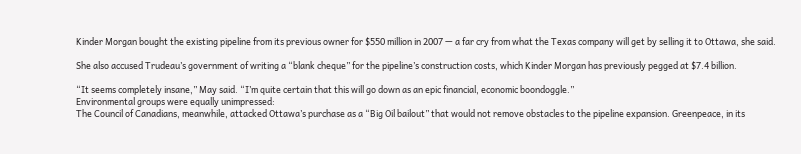Kinder Morgan bought the existing pipeline from its previous owner for $550 million in 2007 — a far cry from what the Texas company will get by selling it to Ottawa, she said.

She also accused Trudeau’s government of writing a “blank cheque” for the pipeline’s construction costs, which Kinder Morgan has previously pegged at $7.4 billion.

“It seems completely insane,” May said. “I’m quite certain that this will go down as an epic financial, economic boondoggle.”
Environmental groups were equally unimpressed:
The Council of Canadians, meanwhile, attacked Ottawa’s purchase as a “Big Oil bailout” that would not remove obstacles to the pipeline expansion. Greenpeace, in its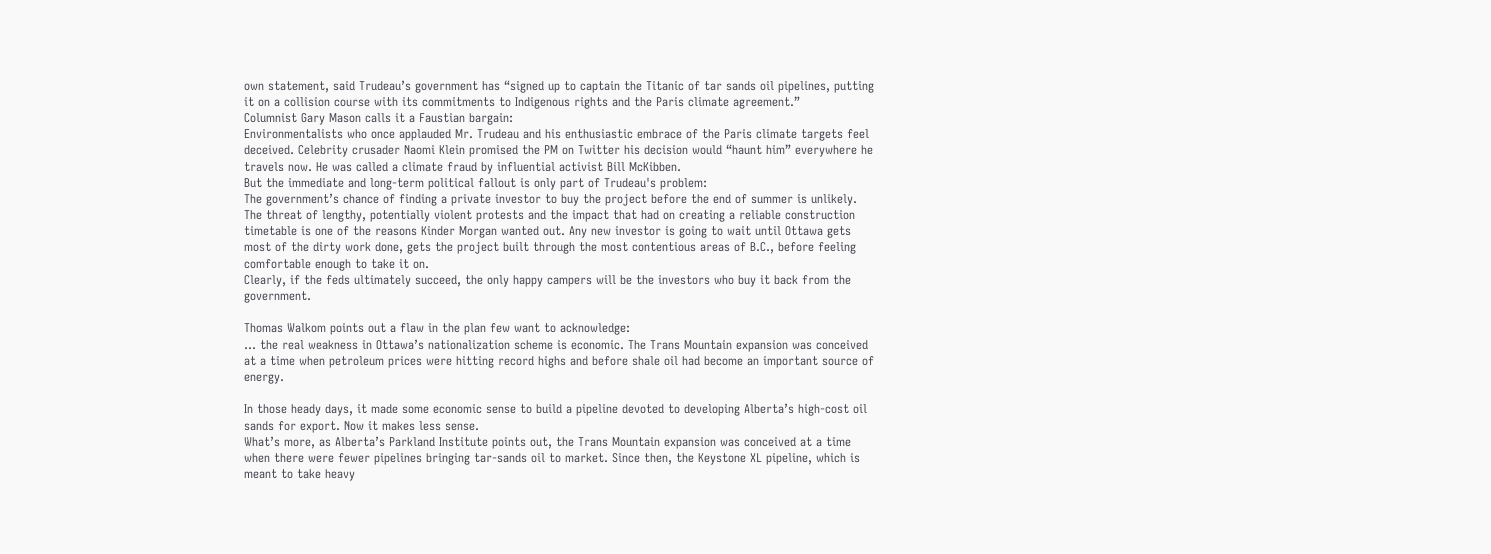own statement, said Trudeau’s government has “signed up to captain the Titanic of tar sands oil pipelines, putting it on a collision course with its commitments to Indigenous rights and the Paris climate agreement.”
Columnist Gary Mason calls it a Faustian bargain:
Environmentalists who once applauded Mr. Trudeau and his enthusiastic embrace of the Paris climate targets feel deceived. Celebrity crusader Naomi Klein promised the PM on Twitter his decision would “haunt him” everywhere he travels now. He was called a climate fraud by influential activist Bill McKibben.
But the immediate and long-term political fallout is only part of Trudeau's problem:
The government’s chance of finding a private investor to buy the project before the end of summer is unlikely. The threat of lengthy, potentially violent protests and the impact that had on creating a reliable construction timetable is one of the reasons Kinder Morgan wanted out. Any new investor is going to wait until Ottawa gets most of the dirty work done, gets the project built through the most contentious areas of B.C., before feeling comfortable enough to take it on.
Clearly, if the feds ultimately succeed, the only happy campers will be the investors who buy it back from the government.

Thomas Walkom points out a flaw in the plan few want to acknowledge:
... the real weakness in Ottawa’s nationalization scheme is economic. The Trans Mountain expansion was conceived at a time when petroleum prices were hitting record highs and before shale oil had become an important source of energy.

In those heady days, it made some economic sense to build a pipeline devoted to developing Alberta’s high-cost oil sands for export. Now it makes less sense.
What’s more, as Alberta’s Parkland Institute points out, the Trans Mountain expansion was conceived at a time when there were fewer pipelines bringing tar-sands oil to market. Since then, the Keystone XL pipeline, which is meant to take heavy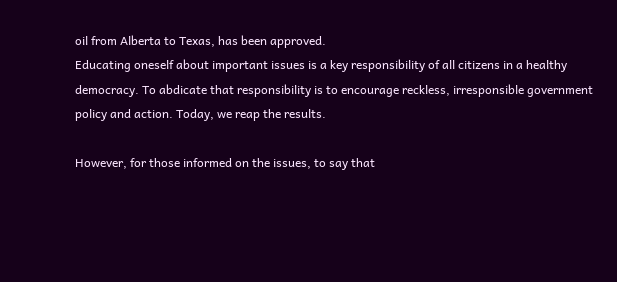oil from Alberta to Texas, has been approved.
Educating oneself about important issues is a key responsibility of all citizens in a healthy democracy. To abdicate that responsibility is to encourage reckless, irresponsible government policy and action. Today, we reap the results.

However, for those informed on the issues, to say that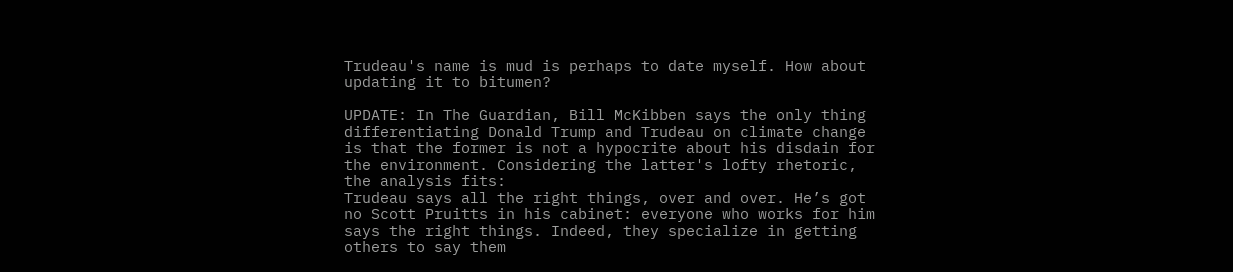Trudeau's name is mud is perhaps to date myself. How about updating it to bitumen?

UPDATE: In The Guardian, Bill McKibben says the only thing differentiating Donald Trump and Trudeau on climate change is that the former is not a hypocrite about his disdain for the environment. Considering the latter's lofty rhetoric, the analysis fits:
Trudeau says all the right things, over and over. He’s got no Scott Pruitts in his cabinet: everyone who works for him says the right things. Indeed, they specialize in getting others to say them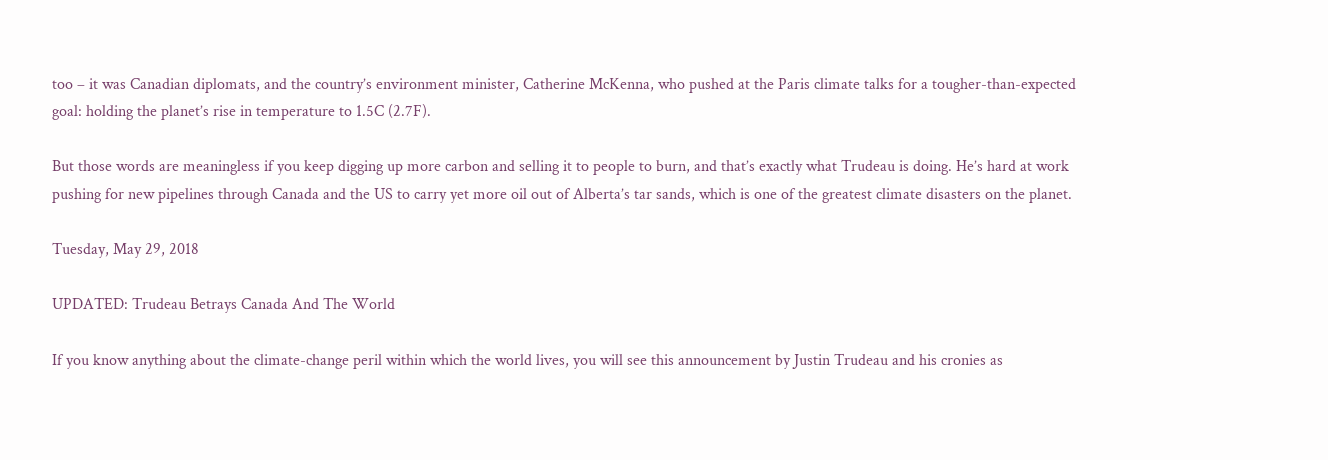too – it was Canadian diplomats, and the country’s environment minister, Catherine McKenna, who pushed at the Paris climate talks for a tougher-than-expected goal: holding the planet’s rise in temperature to 1.5C (2.7F).

But those words are meaningless if you keep digging up more carbon and selling it to people to burn, and that’s exactly what Trudeau is doing. He’s hard at work pushing for new pipelines through Canada and the US to carry yet more oil out of Alberta’s tar sands, which is one of the greatest climate disasters on the planet.

Tuesday, May 29, 2018

UPDATED: Trudeau Betrays Canada And The World

If you know anything about the climate-change peril within which the world lives, you will see this announcement by Justin Trudeau and his cronies as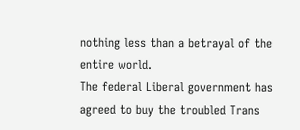nothing less than a betrayal of the entire world.
The federal Liberal government has agreed to buy the troubled Trans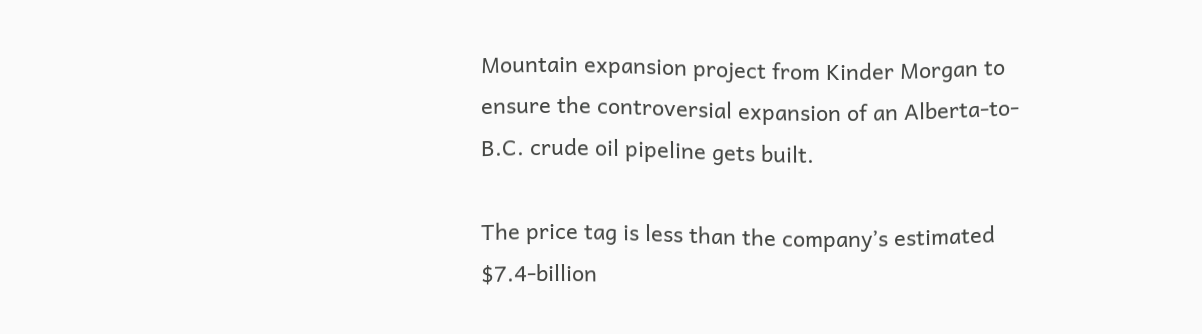Mountain expansion project from Kinder Morgan to ensure the controversial expansion of an Alberta-to-B.C. crude oil pipeline gets built.

The price tag is less than the company’s estimated $7.4-billion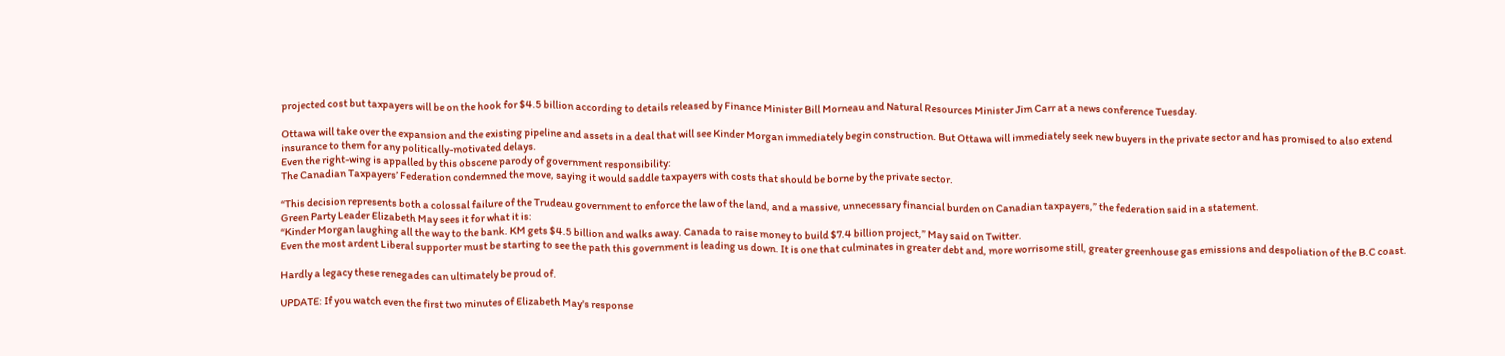projected cost but taxpayers will be on the hook for $4.5 billion according to details released by Finance Minister Bill Morneau and Natural Resources Minister Jim Carr at a news conference Tuesday.

Ottawa will take over the expansion and the existing pipeline and assets in a deal that will see Kinder Morgan immediately begin construction. But Ottawa will immediately seek new buyers in the private sector and has promised to also extend insurance to them for any politically-motivated delays.
Even the right-wing is appalled by this obscene parody of government responsibility:
The Canadian Taxpayers’ Federation condemned the move, saying it would saddle taxpayers with costs that should be borne by the private sector.

“This decision represents both a colossal failure of the Trudeau government to enforce the law of the land, and a massive, unnecessary financial burden on Canadian taxpayers,” the federation said in a statement.
Green Party Leader Elizabeth May sees it for what it is:
“Kinder Morgan laughing all the way to the bank. KM gets $4.5 billion and walks away. Canada to raise money to build $7.4 billion project,” May said on Twitter.
Even the most ardent Liberal supporter must be starting to see the path this government is leading us down. It is one that culminates in greater debt and, more worrisome still, greater greenhouse gas emissions and despoliation of the B.C coast.

Hardly a legacy these renegades can ultimately be proud of.

UPDATE: If you watch even the first two minutes of Elizabeth May's response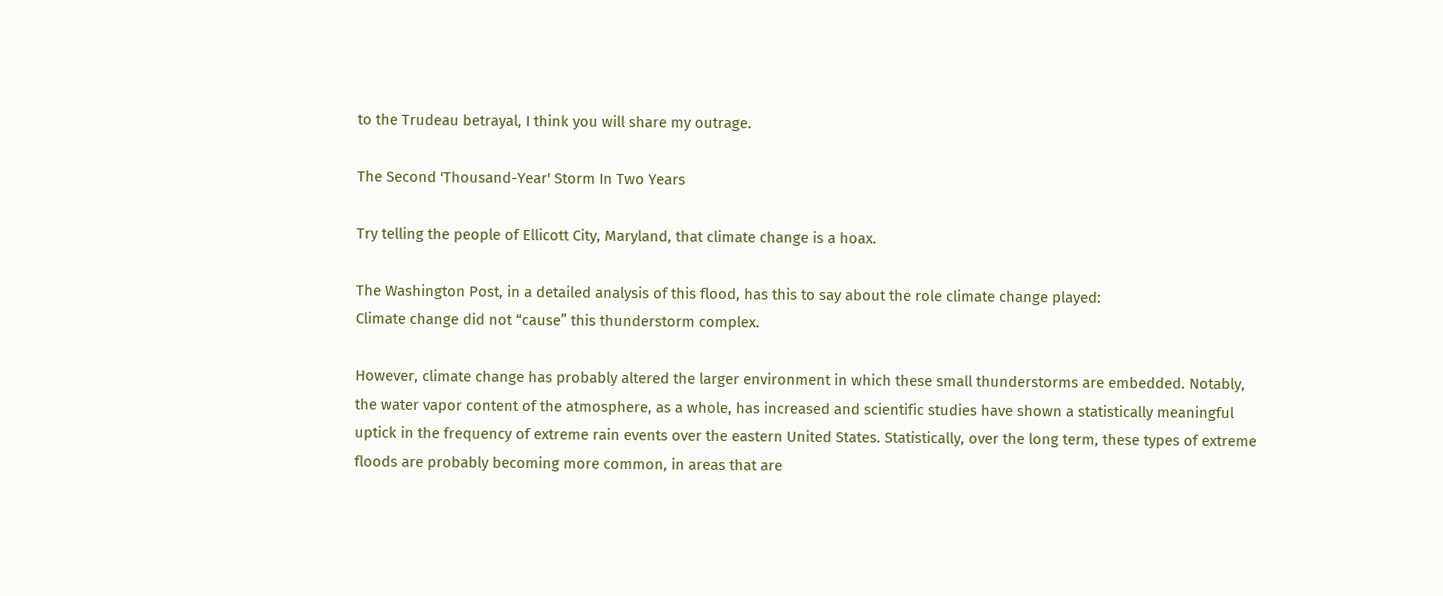to the Trudeau betrayal, I think you will share my outrage.

The Second 'Thousand-Year' Storm In Two Years

Try telling the people of Ellicott City, Maryland, that climate change is a hoax.

The Washington Post, in a detailed analysis of this flood, has this to say about the role climate change played:
Climate change did not “cause” this thunderstorm complex.

However, climate change has probably altered the larger environment in which these small thunderstorms are embedded. Notably, the water vapor content of the atmosphere, as a whole, has increased and scientific studies have shown a statistically meaningful uptick in the frequency of extreme rain events over the eastern United States. Statistically, over the long term, these types of extreme floods are probably becoming more common, in areas that are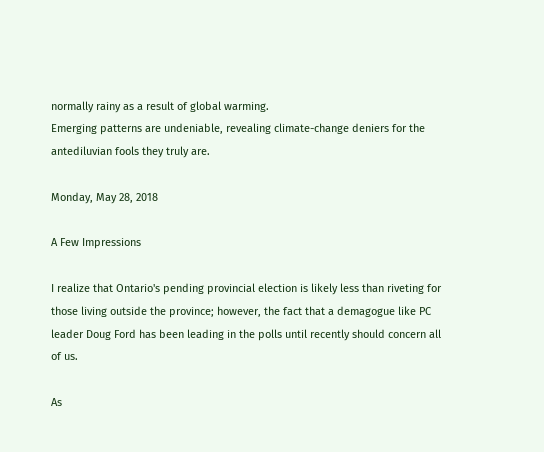normally rainy as a result of global warming.
Emerging patterns are undeniable, revealing climate-change deniers for the antediluvian fools they truly are.

Monday, May 28, 2018

A Few Impressions

I realize that Ontario's pending provincial election is likely less than riveting for those living outside the province; however, the fact that a demagogue like PC leader Doug Ford has been leading in the polls until recently should concern all of us.

As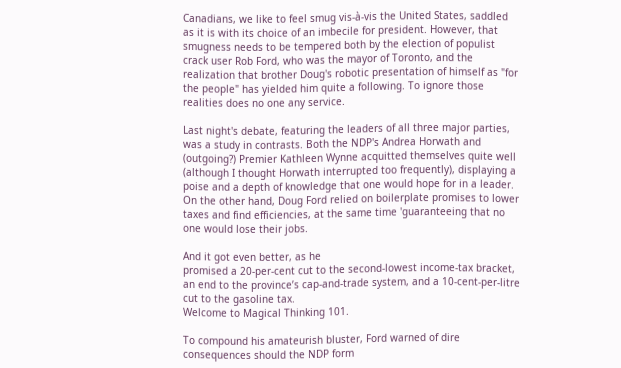Canadians, we like to feel smug vis-à-vis the United States, saddled as it is with its choice of an imbecile for president. However, that smugness needs to be tempered both by the election of populist crack user Rob Ford, who was the mayor of Toronto, and the realization that brother Doug's robotic presentation of himself as "for the people" has yielded him quite a following. To ignore those realities does no one any service.

Last night's debate, featuring the leaders of all three major parties, was a study in contrasts. Both the NDP's Andrea Horwath and (outgoing?) Premier Kathleen Wynne acquitted themselves quite well (although I thought Horwath interrupted too frequently), displaying a poise and a depth of knowledge that one would hope for in a leader. On the other hand, Doug Ford relied on boilerplate promises to lower taxes and find efficiencies, at the same time 'guaranteeing that no one would lose their jobs.

And it got even better, as he
promised a 20-per-cent cut to the second-lowest income-tax bracket, an end to the province’s cap-and-trade system, and a 10-cent-per-litre cut to the gasoline tax.
Welcome to Magical Thinking 101.

To compound his amateurish bluster, Ford warned of dire consequences should the NDP form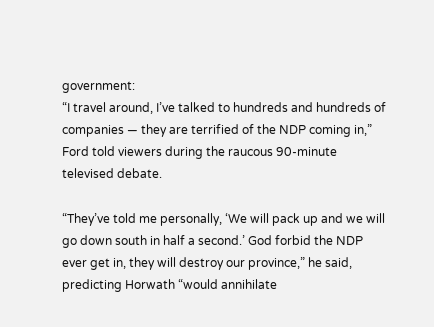government:
“I travel around, I’ve talked to hundreds and hundreds of companies — they are terrified of the NDP coming in,” Ford told viewers during the raucous 90-minute televised debate.

“They’ve told me personally, ‘We will pack up and we will go down south in half a second.’ God forbid the NDP ever get in, they will destroy our province,” he said, predicting Horwath “would annihilate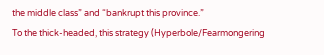the middle class” and “bankrupt this province.”
To the thick-headed, this strategy (Hyperbole/Fearmongering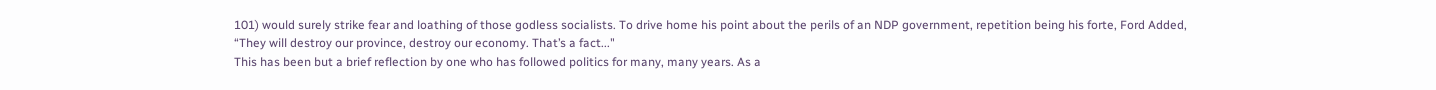101) would surely strike fear and loathing of those godless socialists. To drive home his point about the perils of an NDP government, repetition being his forte, Ford Added,
“They will destroy our province, destroy our economy. That’s a fact..."
This has been but a brief reflection by one who has followed politics for many, many years. As a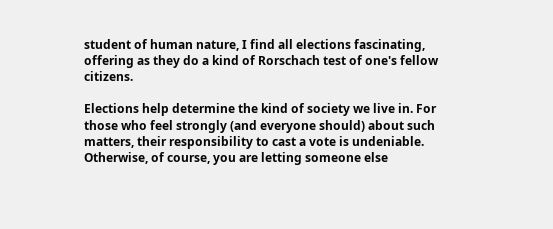student of human nature, I find all elections fascinating, offering as they do a kind of Rorschach test of one's fellow citizens.

Elections help determine the kind of society we live in. For those who feel strongly (and everyone should) about such matters, their responsibility to cast a vote is undeniable. Otherwise, of course, you are letting someone else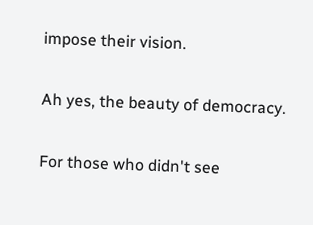impose their vision.

Ah yes, the beauty of democracy.

For those who didn't see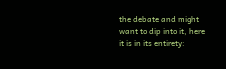the debate and might want to dip into it, here it is in its entirety: